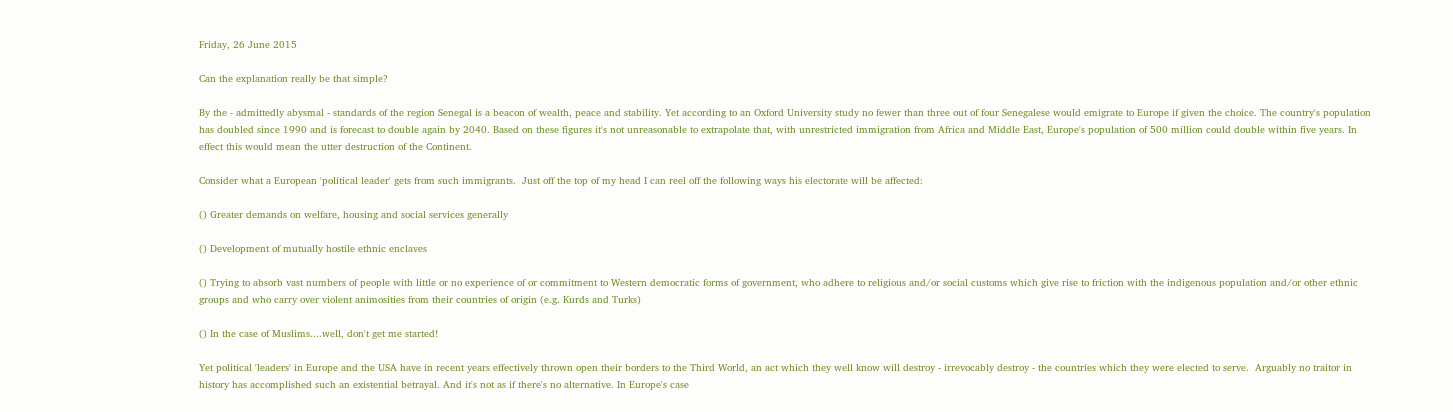Friday, 26 June 2015

Can the explanation really be that simple?

By the - admittedly abysmal - standards of the region Senegal is a beacon of wealth, peace and stability. Yet according to an Oxford University study no fewer than three out of four Senegalese would emigrate to Europe if given the choice. The country's population has doubled since 1990 and is forecast to double again by 2040. Based on these figures it's not unreasonable to extrapolate that, with unrestricted immigration from Africa and Middle East, Europe's population of 500 million could double within five years. In effect this would mean the utter destruction of the Continent.

Consider what a European 'political leader' gets from such immigrants.  Just off the top of my head I can reel off the following ways his electorate will be affected:

() Greater demands on welfare, housing and social services generally

() Development of mutually hostile ethnic enclaves

() Trying to absorb vast numbers of people with little or no experience of or commitment to Western democratic forms of government, who adhere to religious and/or social customs which give rise to friction with the indigenous population and/or other ethnic groups and who carry over violent animosities from their countries of origin (e.g. Kurds and Turks)

() In the case of Muslims....well, don't get me started!

Yet political 'leaders' in Europe and the USA have in recent years effectively thrown open their borders to the Third World, an act which they well know will destroy - irrevocably destroy - the countries which they were elected to serve.  Arguably no traitor in history has accomplished such an existential betrayal. And it's not as if there's no alternative. In Europe's case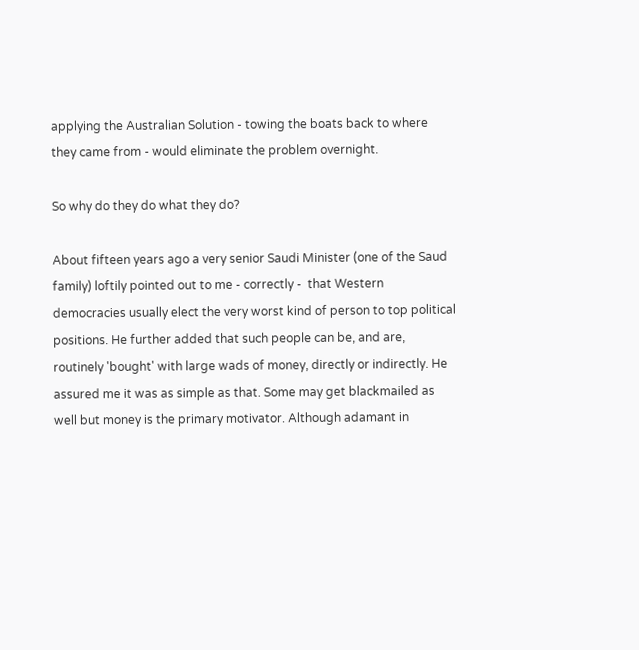applying the Australian Solution - towing the boats back to where they came from - would eliminate the problem overnight.

So why do they do what they do?

About fifteen years ago a very senior Saudi Minister (one of the Saud family) loftily pointed out to me - correctly -  that Western democracies usually elect the very worst kind of person to top political positions. He further added that such people can be, and are, routinely 'bought' with large wads of money, directly or indirectly. He assured me it was as simple as that. Some may get blackmailed as well but money is the primary motivator. Although adamant in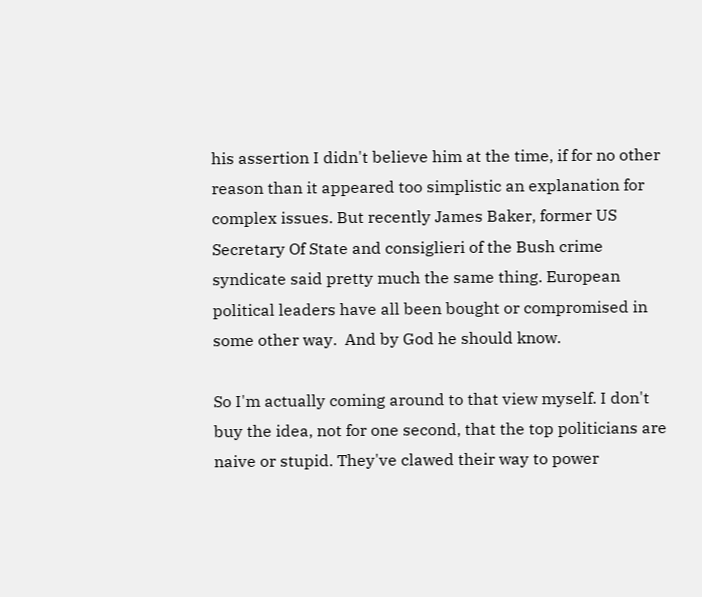his assertion I didn't believe him at the time, if for no other reason than it appeared too simplistic an explanation for complex issues. But recently James Baker, former US Secretary Of State and consiglieri of the Bush crime syndicate said pretty much the same thing. European political leaders have all been bought or compromised in some other way.  And by God he should know.

So I'm actually coming around to that view myself. I don't buy the idea, not for one second, that the top politicians are naive or stupid. They've clawed their way to power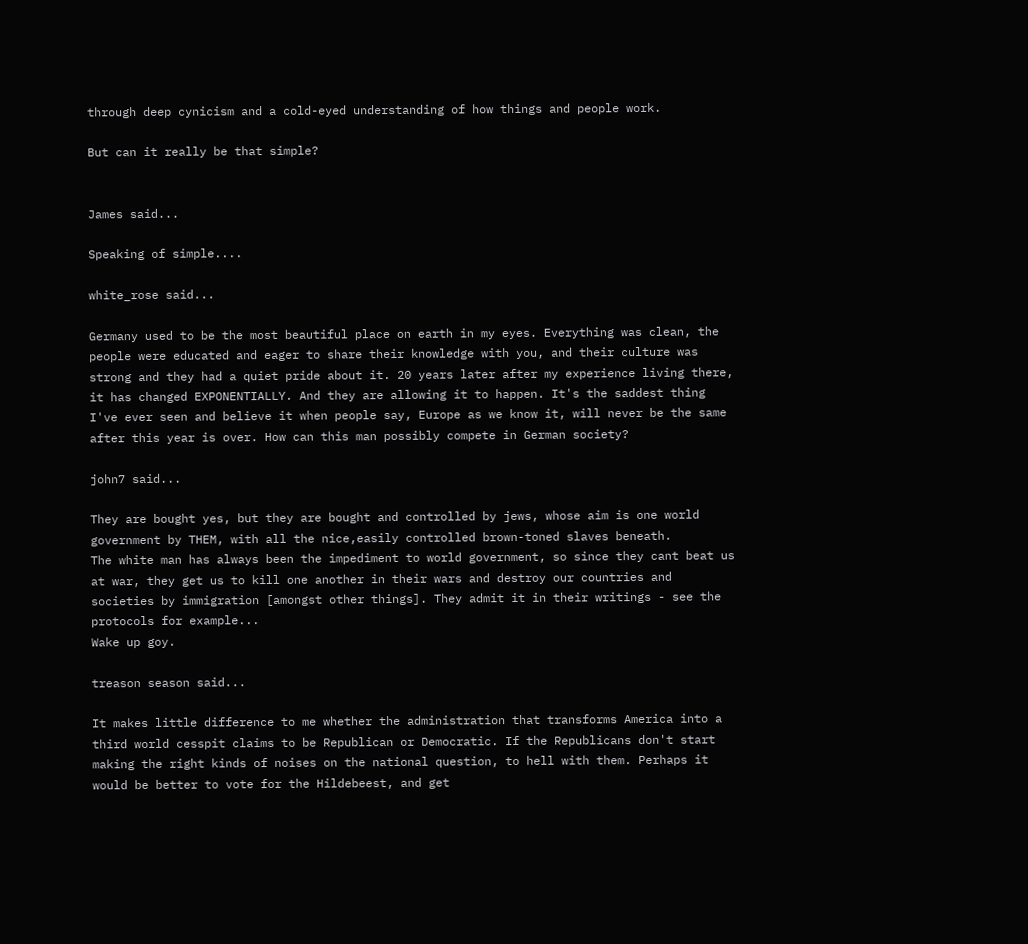through deep cynicism and a cold-eyed understanding of how things and people work.

But can it really be that simple?


James said...

Speaking of simple....

white_rose said...

Germany used to be the most beautiful place on earth in my eyes. Everything was clean, the people were educated and eager to share their knowledge with you, and their culture was strong and they had a quiet pride about it. 20 years later after my experience living there, it has changed EXPONENTIALLY. And they are allowing it to happen. It's the saddest thing I've ever seen and believe it when people say, Europe as we know it, will never be the same after this year is over. How can this man possibly compete in German society?

john7 said...

They are bought yes, but they are bought and controlled by jews, whose aim is one world government by THEM, with all the nice,easily controlled brown-toned slaves beneath.
The white man has always been the impediment to world government, so since they cant beat us at war, they get us to kill one another in their wars and destroy our countries and societies by immigration [amongst other things]. They admit it in their writings - see the protocols for example...
Wake up goy.

treason season said...

It makes little difference to me whether the administration that transforms America into a third world cesspit claims to be Republican or Democratic. If the Republicans don't start making the right kinds of noises on the national question, to hell with them. Perhaps it would be better to vote for the Hildebeest, and get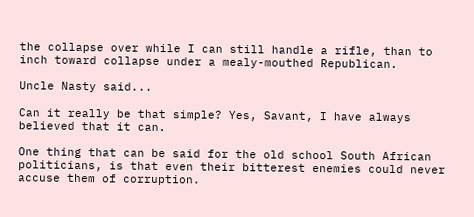the collapse over while I can still handle a rifle, than to inch toward collapse under a mealy-mouthed Republican.

Uncle Nasty said...

Can it really be that simple? Yes, Savant, I have always believed that it can.

One thing that can be said for the old school South African politicians, is that even their bitterest enemies could never accuse them of corruption.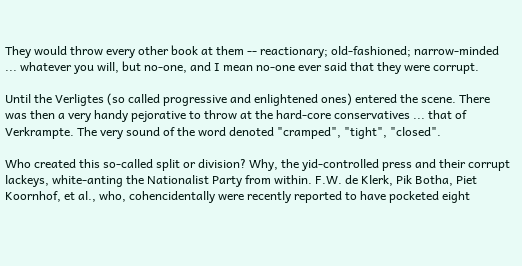They would throw every other book at them -- reactionary; old-fashioned; narrow-minded ... whatever you will, but no-one, and I mean no-one ever said that they were corrupt.

Until the Verligtes (so called progressive and enlightened ones) entered the scene. There was then a very handy pejorative to throw at the hard-core conservatives ... that of Verkrampte. The very sound of the word denoted "cramped", "tight", "closed".

Who created this so-called split or division? Why, the yid-controlled press and their corrupt lackeys, white-anting the Nationalist Party from within. F.W. de Klerk, Pik Botha, Piet Koornhof, et al., who, cohencidentally were recently reported to have pocketed eight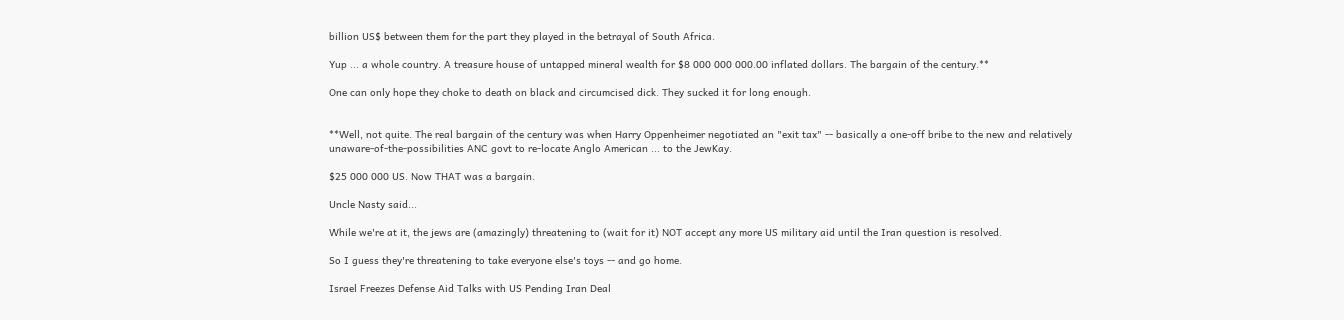billion US$ between them for the part they played in the betrayal of South Africa.

Yup ... a whole country. A treasure house of untapped mineral wealth for $8 000 000 000.00 inflated dollars. The bargain of the century.**

One can only hope they choke to death on black and circumcised dick. They sucked it for long enough.


**Well, not quite. The real bargain of the century was when Harry Oppenheimer negotiated an "exit tax" -- basically a one-off bribe to the new and relatively unaware-of-the-possibilities ANC govt to re-locate Anglo American ... to the JewKay.

$25 000 000 US. Now THAT was a bargain.

Uncle Nasty said...

While we're at it, the jews are (amazingly) threatening to (wait for it) NOT accept any more US military aid until the Iran question is resolved.

So I guess they're threatening to take everyone else's toys -- and go home.

Israel Freezes Defense Aid Talks with US Pending Iran Deal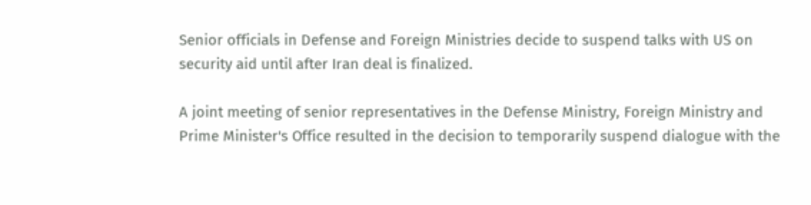Senior officials in Defense and Foreign Ministries decide to suspend talks with US on security aid until after Iran deal is finalized.

A joint meeting of senior representatives in the Defense Ministry, Foreign Ministry and Prime Minister's Office resulted in the decision to temporarily suspend dialogue with the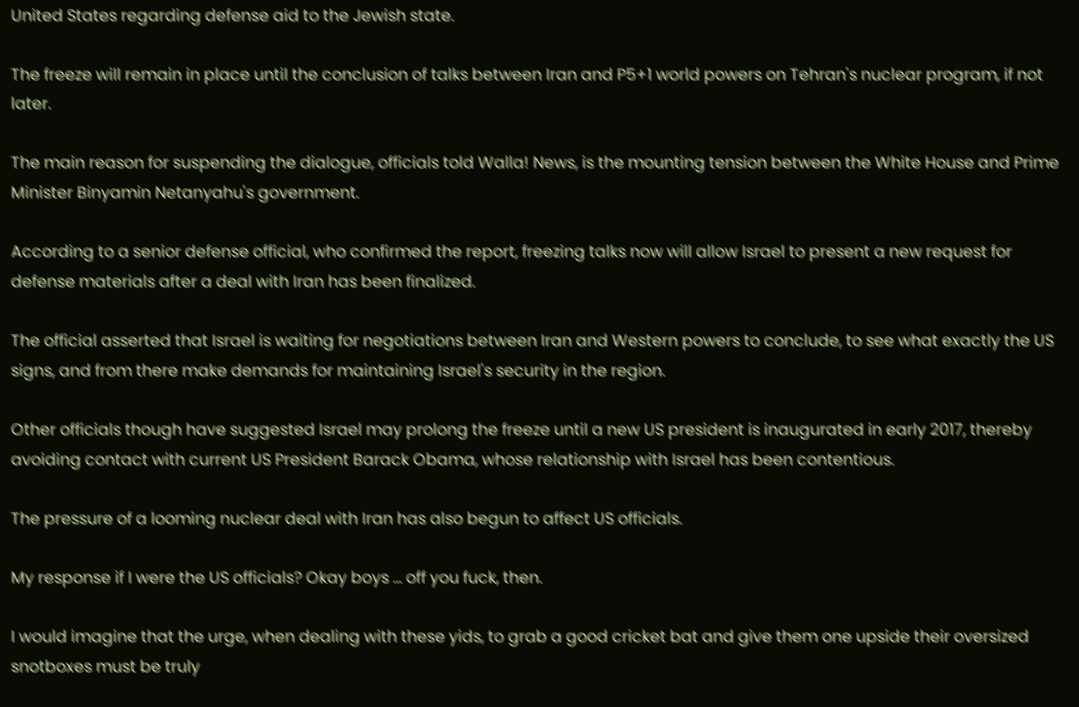United States regarding defense aid to the Jewish state.

The freeze will remain in place until the conclusion of talks between Iran and P5+1 world powers on Tehran's nuclear program, if not later.

The main reason for suspending the dialogue, officials told Walla! News, is the mounting tension between the White House and Prime Minister Binyamin Netanyahu's government.

According to a senior defense official, who confirmed the report, freezing talks now will allow Israel to present a new request for defense materials after a deal with Iran has been finalized.

The official asserted that Israel is waiting for negotiations between Iran and Western powers to conclude, to see what exactly the US signs, and from there make demands for maintaining Israel's security in the region.

Other officials though have suggested Israel may prolong the freeze until a new US president is inaugurated in early 2017, thereby avoiding contact with current US President Barack Obama, whose relationship with Israel has been contentious.

The pressure of a looming nuclear deal with Iran has also begun to affect US officials.

My response if I were the US officials? Okay boys ... off you fuck, then.

I would imagine that the urge, when dealing with these yids, to grab a good cricket bat and give them one upside their oversized snotboxes must be truly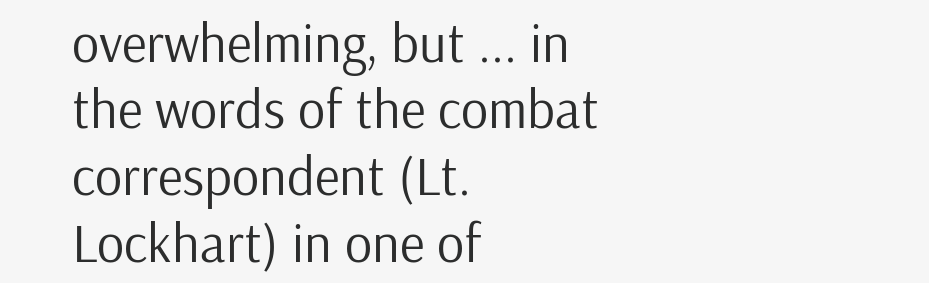overwhelming, but ... in the words of the combat correspondent (Lt. Lockhart) in one of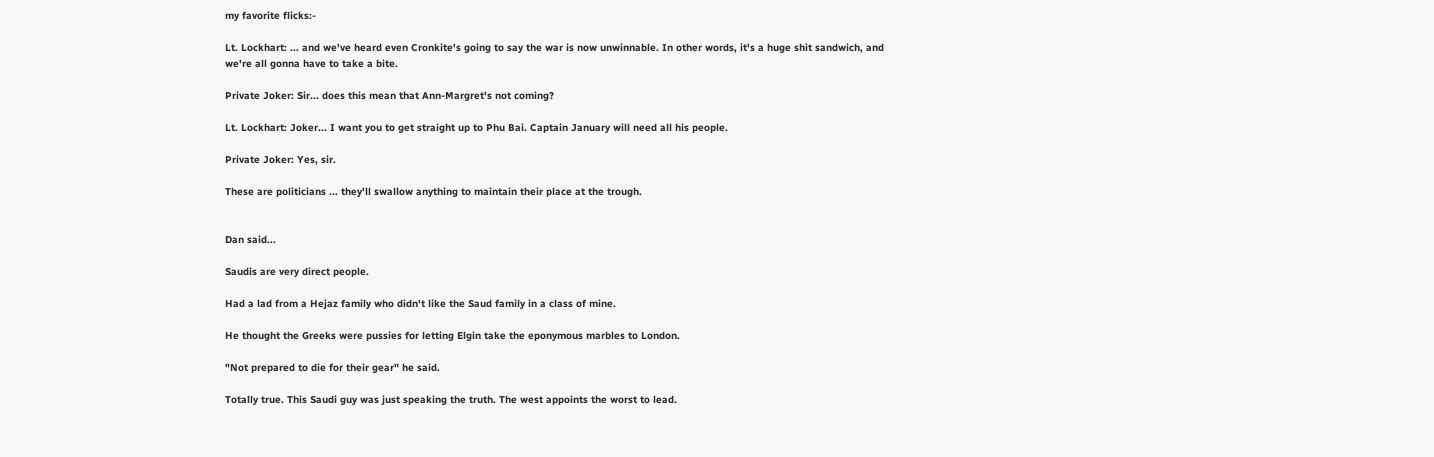my favorite flicks:-

Lt. Lockhart: ... and we've heard even Cronkite's going to say the war is now unwinnable. In other words, it's a huge shit sandwich, and we're all gonna have to take a bite.

Private Joker: Sir... does this mean that Ann-Margret's not coming?

Lt. Lockhart: Joker... I want you to get straight up to Phu Bai. Captain January will need all his people.

Private Joker: Yes, sir.

These are politicians ... they'll swallow anything to maintain their place at the trough.


Dan said...

Saudis are very direct people.

Had a lad from a Hejaz family who didn't like the Saud family in a class of mine.

He thought the Greeks were pussies for letting Elgin take the eponymous marbles to London.

"Not prepared to die for their gear" he said.

Totally true. This Saudi guy was just speaking the truth. The west appoints the worst to lead.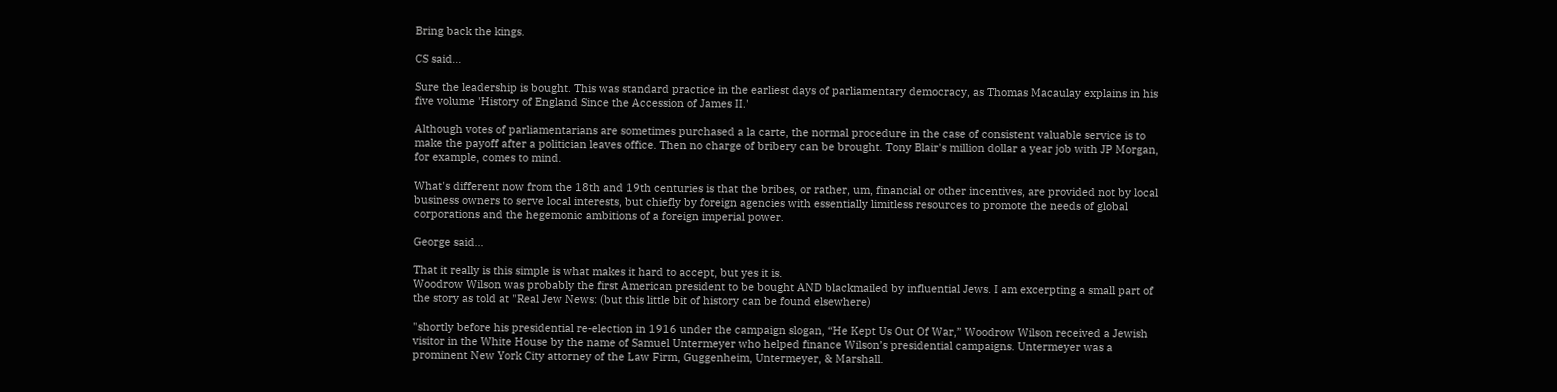Bring back the kings.

CS said...

Sure the leadership is bought. This was standard practice in the earliest days of parliamentary democracy, as Thomas Macaulay explains in his five volume 'History of England Since the Accession of James II.'

Although votes of parliamentarians are sometimes purchased a la carte, the normal procedure in the case of consistent valuable service is to make the payoff after a politician leaves office. Then no charge of bribery can be brought. Tony Blair's million dollar a year job with JP Morgan, for example, comes to mind.

What's different now from the 18th and 19th centuries is that the bribes, or rather, um, financial or other incentives, are provided not by local business owners to serve local interests, but chiefly by foreign agencies with essentially limitless resources to promote the needs of global corporations and the hegemonic ambitions of a foreign imperial power.

George said...

That it really is this simple is what makes it hard to accept, but yes it is.
Woodrow Wilson was probably the first American president to be bought AND blackmailed by influential Jews. I am excerpting a small part of the story as told at "Real Jew News: (but this little bit of history can be found elsewhere)

"shortly before his presidential re-election in 1916 under the campaign slogan, “He Kept Us Out Of War,” Woodrow Wilson received a Jewish visitor in the White House by the name of Samuel Untermeyer who helped finance Wilson’s presidential campaigns. Untermeyer was a prominent New York City attorney of the Law Firm, Guggenheim, Untermeyer, & Marshall.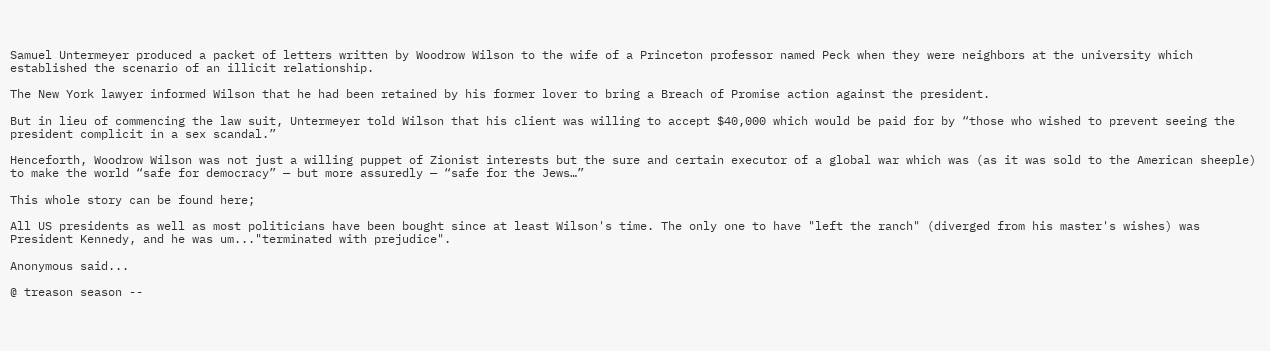Samuel Untermeyer produced a packet of letters written by Woodrow Wilson to the wife of a Princeton professor named Peck when they were neighbors at the university which established the scenario of an illicit relationship.

The New York lawyer informed Wilson that he had been retained by his former lover to bring a Breach of Promise action against the president.

But in lieu of commencing the law suit, Untermeyer told Wilson that his client was willing to accept $40,000 which would be paid for by “those who wished to prevent seeing the president complicit in a sex scandal.”

Henceforth, Woodrow Wilson was not just a willing puppet of Zionist interests but the sure and certain executor of a global war which was (as it was sold to the American sheeple) to make the world “safe for democracy” — but more assuredly — “safe for the Jews…”

This whole story can be found here;

All US presidents as well as most politicians have been bought since at least Wilson's time. The only one to have "left the ranch" (diverged from his master's wishes) was President Kennedy, and he was um..."terminated with prejudice".

Anonymous said...

@ treason season --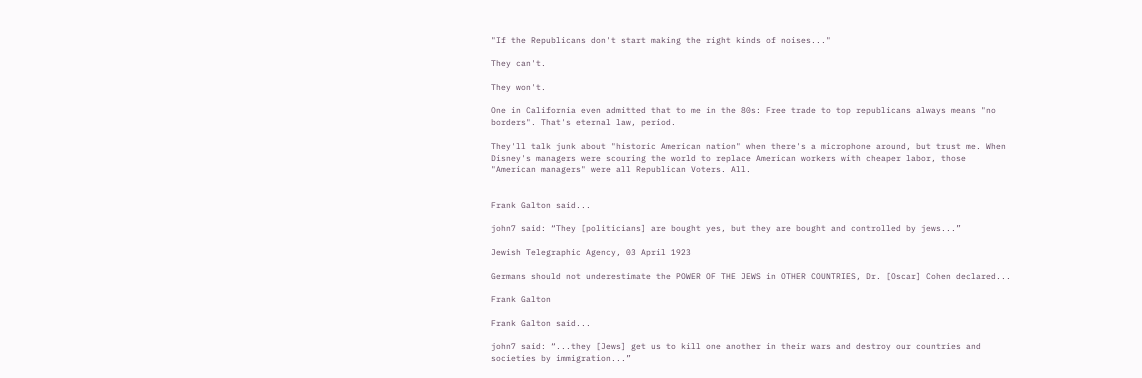"If the Republicans don't start making the right kinds of noises..."

They can't.

They won't.

One in California even admitted that to me in the 80s: Free trade to top republicans always means "no borders". That's eternal law, period.

They'll talk junk about "historic American nation" when there's a microphone around, but trust me. When Disney's managers were scouring the world to replace American workers with cheaper labor, those "American managers" were all Republican Voters. All.


Frank Galton said...

john7 said: “They [politicians] are bought yes, but they are bought and controlled by jews...”

Jewish Telegraphic Agency, 03 April 1923

Germans should not underestimate the POWER OF THE JEWS in OTHER COUNTRIES, Dr. [Oscar] Cohen declared...

Frank Galton

Frank Galton said...

john7 said: “...they [Jews] get us to kill one another in their wars and destroy our countries and societies by immigration...”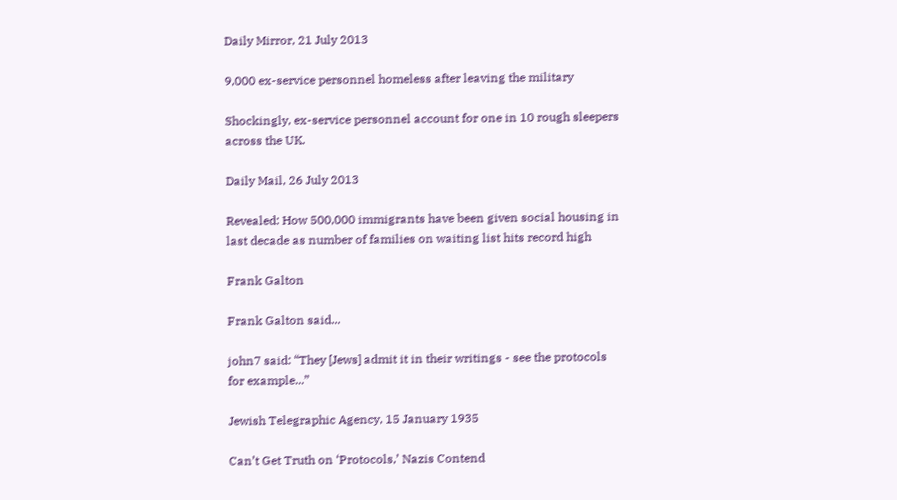Daily Mirror, 21 July 2013

9,000 ex-service personnel homeless after leaving the military

Shockingly, ex-service personnel account for one in 10 rough sleepers across the UK.

Daily Mail, 26 July 2013

Revealed: How 500,000 immigrants have been given social housing in last decade as number of families on waiting list hits record high

Frank Galton

Frank Galton said...

john7 said: “They [Jews] admit it in their writings - see the protocols for example...”

Jewish Telegraphic Agency, 15 January 1935

Can’t Get Truth on ‘Protocols,’ Nazis Contend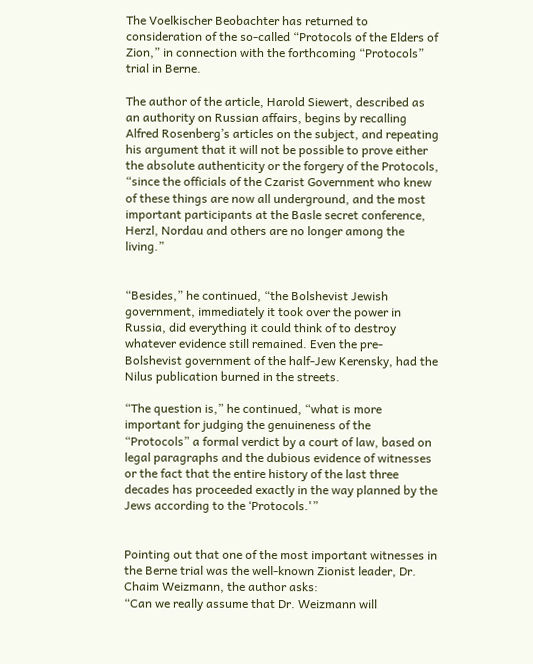The Voelkischer Beobachter has returned to consideration of the so-called “Protocols of the Elders of Zion,” in connection with the forthcoming “Protocols” trial in Berne.

The author of the article, Harold Siewert, described as an authority on Russian affairs, begins by recalling Alfred Rosenberg’s articles on the subject, and repeating his argument that it will not be possible to prove either the absolute authenticity or the forgery of the Protocols, “since the officials of the Czarist Government who knew of these things are now all underground, and the most important participants at the Basle secret conference, Herzl, Nordau and others are no longer among the living.”


“Besides,” he continued, “the Bolshevist Jewish government, immediately it took over the power in Russia, did everything it could think of to destroy whatever evidence still remained. Even the pre-Bolshevist government of the half-Jew Kerensky, had the Nilus publication burned in the streets.

“The question is,” he continued, “what is more important for judging the genuineness of the “Protocols” a formal verdict by a court of law, based on legal paragraphs and the dubious evidence of witnesses or the fact that the entire history of the last three decades has proceeded exactly in the way planned by the Jews according to the ‘Protocols.'”


Pointing out that one of the most important witnesses in the Berne trial was the well-known Zionist leader, Dr. Chaim Weizmann, the author asks:
“Can we really assume that Dr. Weizmann will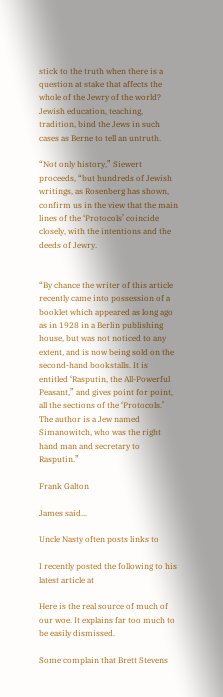stick to the truth when there is a question at stake that affects the whole of the Jewry of the world? Jewish education, teaching, tradition, bind the Jews in such cases as Berne to tell an untruth.

“Not only history,” Siewert proceeds, “but hundreds of Jewish writings, as Rosenberg has shown, confirm us in the view that the main lines of the ‘Protocols’ coincide closely, with the intentions and the deeds of Jewry.


“By chance the writer of this article recently came into possession of a booklet which appeared as long ago as in 1928 in a Berlin publishing house, but was not noticed to any extent, and is now being sold on the second-hand bookstalls. It is entitled ‘Rasputin, the All-Powerful Peasant,” and gives point for point, all the sections of the ‘Protocols.’ The author is a Jew named Simanowitch, who was the right hand man and secretary to Rasputin.”

Frank Galton

James said...

Uncle Nasty often posts links to

I recently posted the following to his latest article at

Here is the real source of much of our woe. It explains far too much to be easily dismissed.

Some complain that Brett Stevens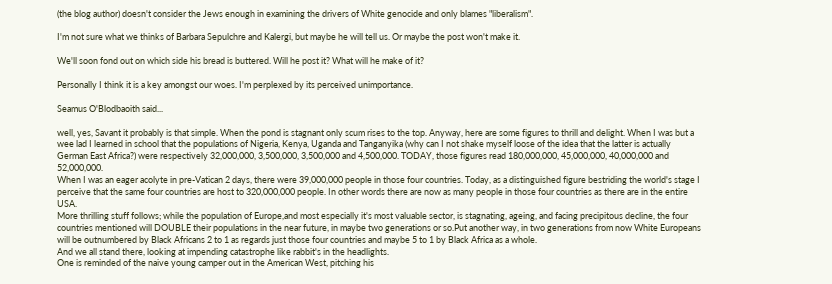(the blog author) doesn't consider the Jews enough in examining the drivers of White genocide and only blames "liberalism".

I'm not sure what we thinks of Barbara Sepulchre and Kalergi, but maybe he will tell us. Or maybe the post won't make it.

We'll soon fond out on which side his bread is buttered. Will he post it? What will he make of it?

Personally I think it is a key amongst our woes. I'm perplexed by its perceived unimportance.

Seamus O'Blodbaoith said...

well, yes, Savant it probably is that simple. When the pond is stagnant only scum rises to the top. Anyway, here are some figures to thrill and delight. When I was but a wee lad I learned in school that the populations of Nigeria, Kenya, Uganda and Tanganyika (why can I not shake myself loose of the idea that the latter is actually German East Africa?) were respectively 32,000,000, 3,500,000, 3,500,000 and 4,500,000. TODAY, those figures read 180,000,000, 45,000,000, 40,000,000 and 52,000,000.
When I was an eager acolyte in pre-Vatican 2 days, there were 39,000,000 people in those four countries. Today, as a distinguished figure bestriding the world's stage I perceive that the same four countries are host to 320,000,000 people. In other words there are now as many people in those four countries as there are in the entire USA.
More thrilling stuff follows; while the population of Europe,and most especially it's most valuable sector, is stagnating, ageing, and facing precipitous decline, the four countries mentioned will DOUBLE their populations in the near future, in maybe two generations or so.Put another way, in two generations from now White Europeans will be outnumbered by Black Africans 2 to 1 as regards just those four countries and maybe 5 to 1 by Black Africa as a whole.
And we all stand there, looking at impending catastrophe like rabbit's in the headlights.
One is reminded of the naive young camper out in the American West, pitching his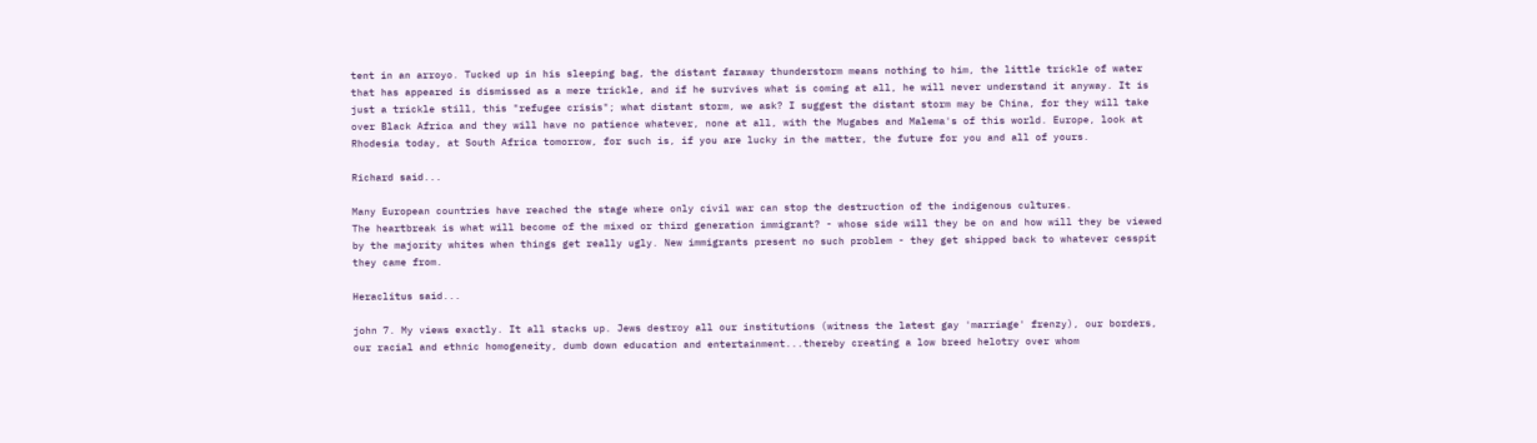tent in an arroyo. Tucked up in his sleeping bag, the distant faraway thunderstorm means nothing to him, the little trickle of water that has appeared is dismissed as a mere trickle, and if he survives what is coming at all, he will never understand it anyway. It is just a trickle still, this "refugee crisis"; what distant storm, we ask? I suggest the distant storm may be China, for they will take over Black Africa and they will have no patience whatever, none at all, with the Mugabes and Malema's of this world. Europe, look at Rhodesia today, at South Africa tomorrow, for such is, if you are lucky in the matter, the future for you and all of yours.

Richard said...

Many European countries have reached the stage where only civil war can stop the destruction of the indigenous cultures.
The heartbreak is what will become of the mixed or third generation immigrant? - whose side will they be on and how will they be viewed by the majority whites when things get really ugly. New immigrants present no such problem - they get shipped back to whatever cesspit they came from.

Heraclitus said...

john 7. My views exactly. It all stacks up. Jews destroy all our institutions (witness the latest gay 'marriage' frenzy), our borders, our racial and ethnic homogeneity, dumb down education and entertainment...thereby creating a low breed helotry over whom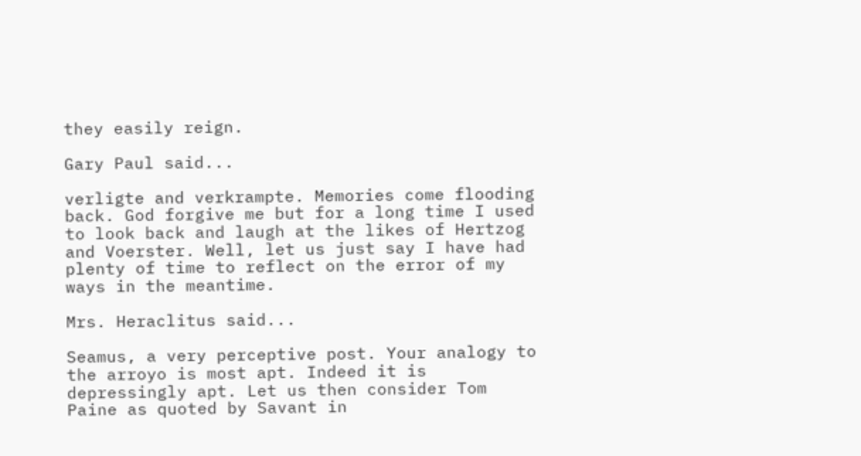they easily reign.

Gary Paul said...

verligte and verkrampte. Memories come flooding back. God forgive me but for a long time I used to look back and laugh at the likes of Hertzog and Voerster. Well, let us just say I have had plenty of time to reflect on the error of my ways in the meantime.

Mrs. Heraclitus said...

Seamus, a very perceptive post. Your analogy to the arroyo is most apt. Indeed it is depressingly apt. Let us then consider Tom Paine as quoted by Savant in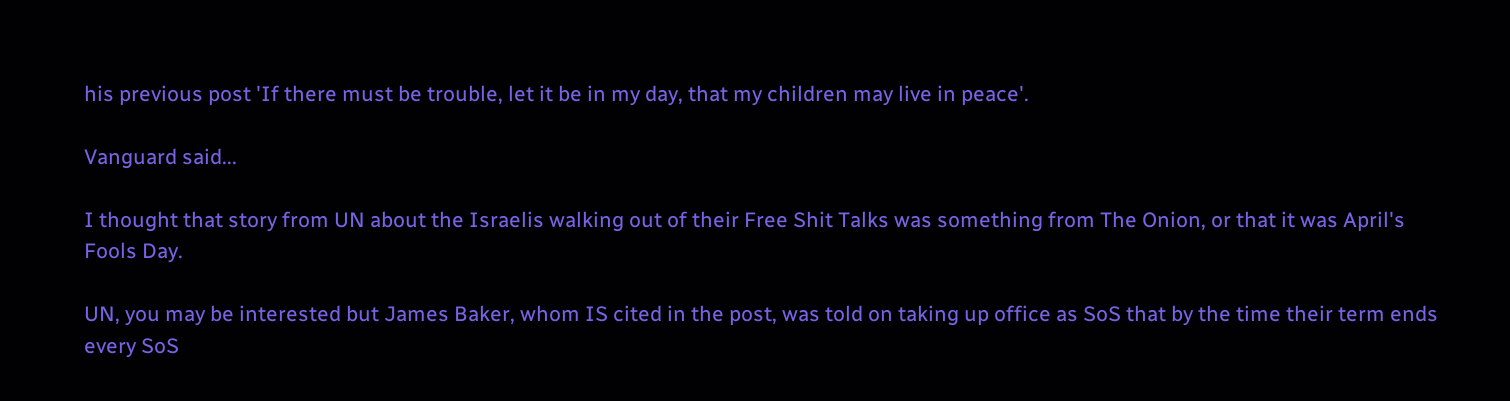his previous post 'If there must be trouble, let it be in my day, that my children may live in peace'.

Vanguard said...

I thought that story from UN about the Israelis walking out of their Free Shit Talks was something from The Onion, or that it was April's Fools Day.

UN, you may be interested but James Baker, whom IS cited in the post, was told on taking up office as SoS that by the time their term ends every SoS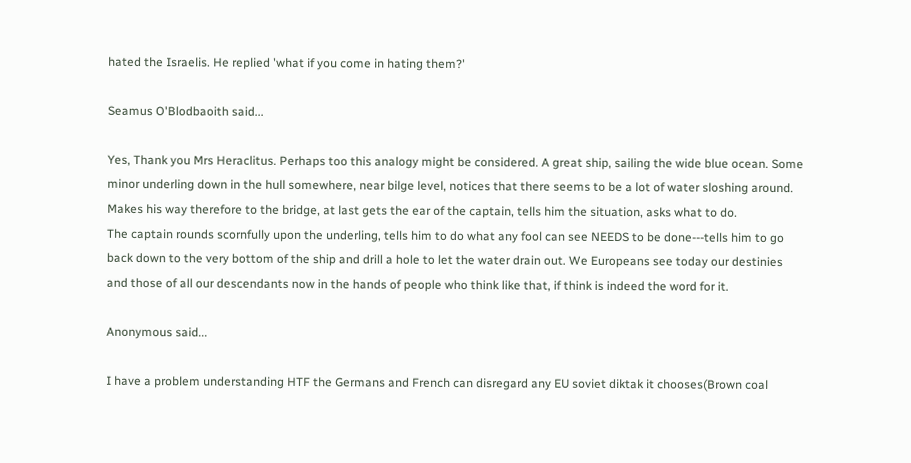hated the Israelis. He replied 'what if you come in hating them?'

Seamus O'Blodbaoith said...

Yes, Thank you Mrs Heraclitus. Perhaps too this analogy might be considered. A great ship, sailing the wide blue ocean. Some minor underling down in the hull somewhere, near bilge level, notices that there seems to be a lot of water sloshing around. Makes his way therefore to the bridge, at last gets the ear of the captain, tells him the situation, asks what to do.
The captain rounds scornfully upon the underling, tells him to do what any fool can see NEEDS to be done---tells him to go back down to the very bottom of the ship and drill a hole to let the water drain out. We Europeans see today our destinies and those of all our descendants now in the hands of people who think like that, if think is indeed the word for it.

Anonymous said...

I have a problem understanding HTF the Germans and French can disregard any EU soviet diktak it chooses(Brown coal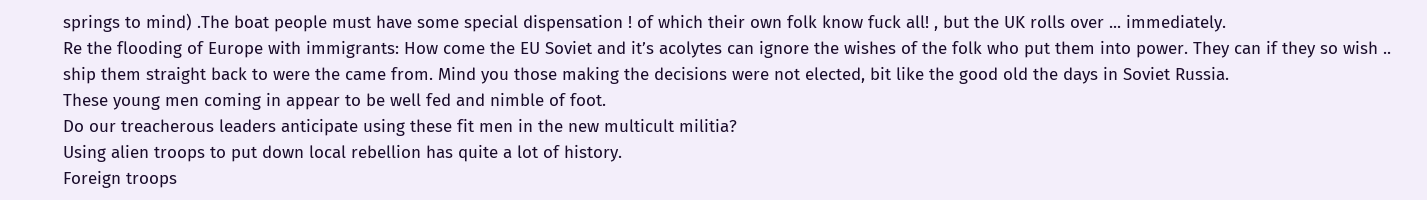springs to mind) .The boat people must have some special dispensation ! of which their own folk know fuck all! , but the UK rolls over ... immediately.
Re the flooding of Europe with immigrants: How come the EU Soviet and it’s acolytes can ignore the wishes of the folk who put them into power. They can if they so wish .. ship them straight back to were the came from. Mind you those making the decisions were not elected, bit like the good old the days in Soviet Russia.
These young men coming in appear to be well fed and nimble of foot.
Do our treacherous leaders anticipate using these fit men in the new multicult militia?
Using alien troops to put down local rebellion has quite a lot of history.
Foreign troops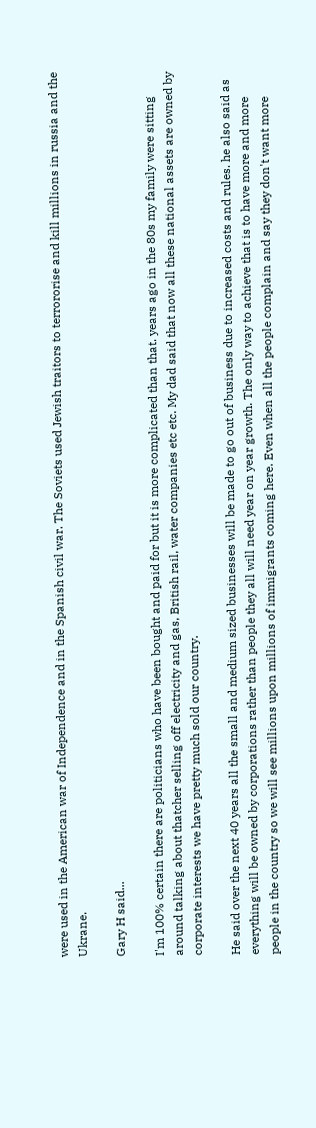were used in the American war of Independence and in the Spanish civil war. The Soviets used Jewish traitors to terrororise and kill millions in russia and the Ukrane.

Gary H said...

I'm 100% certain there are politicians who have been bought and paid for but it is more complicated than that. years ago in the 80s my family were sitting around talking about thatcher selling off electricity and gas, British rail, water companies etc etc. My dad said that now all these national assets are owned by corporate interests we have pretty much sold our country.

He said over the next 40 years all the small and medium sized businesses will be made to go out of business due to increased costs and rules. he also said as everything will be owned by corporations rather than people they all will need year on year growth. The only way to achieve that is to have more and more people in the country so we will see millions upon millions of immigrants coming here. Even when all the people complain and say they don't want more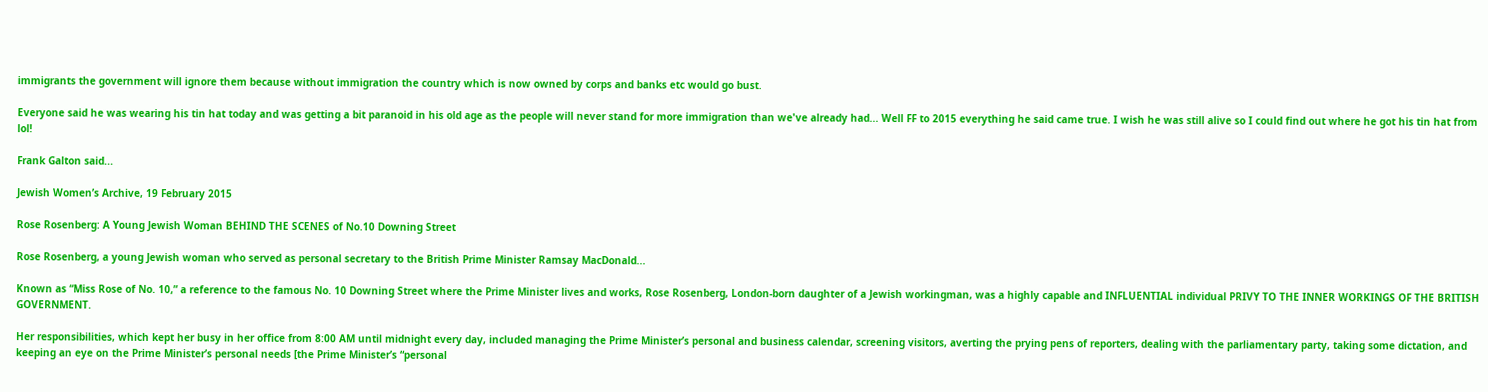immigrants the government will ignore them because without immigration the country which is now owned by corps and banks etc would go bust.

Everyone said he was wearing his tin hat today and was getting a bit paranoid in his old age as the people will never stand for more immigration than we've already had... Well FF to 2015 everything he said came true. I wish he was still alive so I could find out where he got his tin hat from lol!

Frank Galton said...

Jewish Women’s Archive, 19 February 2015

Rose Rosenberg: A Young Jewish Woman BEHIND THE SCENES of No.10 Downing Street

Rose Rosenberg, a young Jewish woman who served as personal secretary to the British Prime Minister Ramsay MacDonald...

Known as “Miss Rose of No. 10,” a reference to the famous No. 10 Downing Street where the Prime Minister lives and works, Rose Rosenberg, London-born daughter of a Jewish workingman, was a highly capable and INFLUENTIAL individual PRIVY TO THE INNER WORKINGS OF THE BRITISH GOVERNMENT.

Her responsibilities, which kept her busy in her office from 8:00 AM until midnight every day, included managing the Prime Minister’s personal and business calendar, screening visitors, averting the prying pens of reporters, dealing with the parliamentary party, taking some dictation, and keeping an eye on the Prime Minister’s personal needs [the Prime Minister’s “personal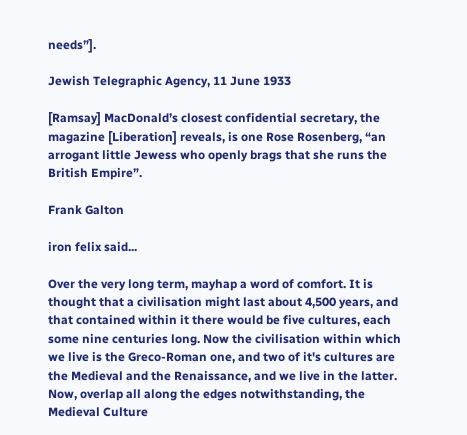needs”].

Jewish Telegraphic Agency, 11 June 1933

[Ramsay] MacDonald’s closest confidential secretary, the magazine [Liberation] reveals, is one Rose Rosenberg, “an arrogant little Jewess who openly brags that she runs the British Empire”.

Frank Galton

iron felix said...

Over the very long term, mayhap a word of comfort. It is thought that a civilisation might last about 4,500 years, and that contained within it there would be five cultures, each some nine centuries long. Now the civilisation within which we live is the Greco-Roman one, and two of it's cultures are the Medieval and the Renaissance, and we live in the latter. Now, overlap all along the edges notwithstanding, the Medieval Culture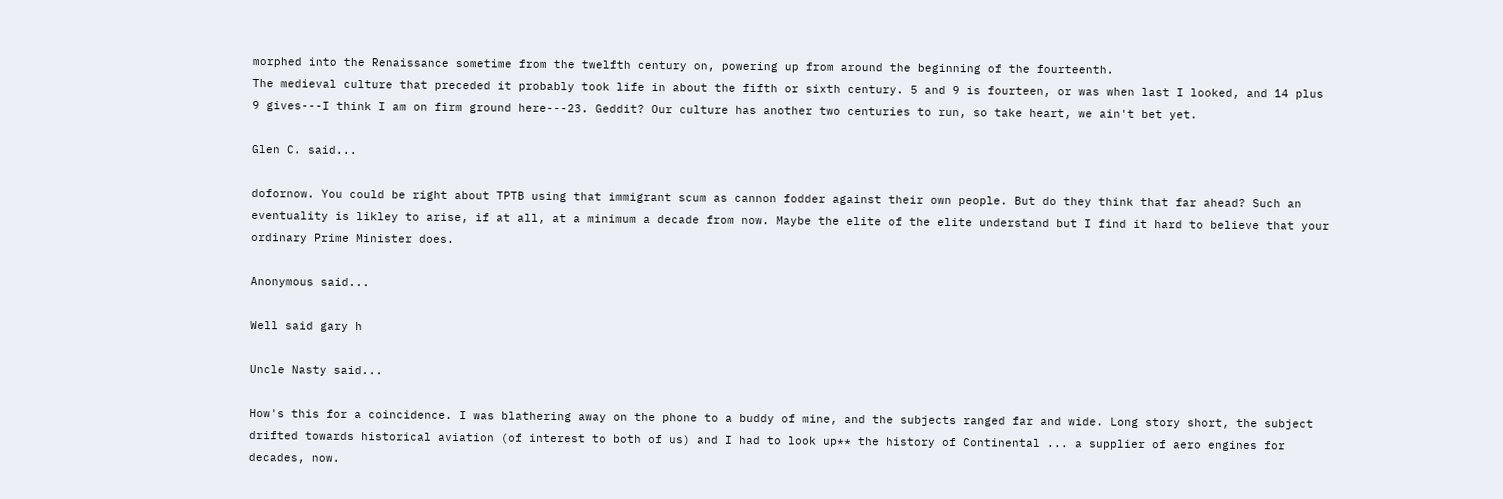morphed into the Renaissance sometime from the twelfth century on, powering up from around the beginning of the fourteenth.
The medieval culture that preceded it probably took life in about the fifth or sixth century. 5 and 9 is fourteen, or was when last I looked, and 14 plus 9 gives---I think I am on firm ground here---23. Geddit? Our culture has another two centuries to run, so take heart, we ain't bet yet.

Glen C. said...

dofornow. You could be right about TPTB using that immigrant scum as cannon fodder against their own people. But do they think that far ahead? Such an eventuality is likley to arise, if at all, at a minimum a decade from now. Maybe the elite of the elite understand but I find it hard to believe that your ordinary Prime Minister does.

Anonymous said...

Well said gary h

Uncle Nasty said...

How's this for a coincidence. I was blathering away on the phone to a buddy of mine, and the subjects ranged far and wide. Long story short, the subject drifted towards historical aviation (of interest to both of us) and I had to look up** the history of Continental ... a supplier of aero engines for decades, now.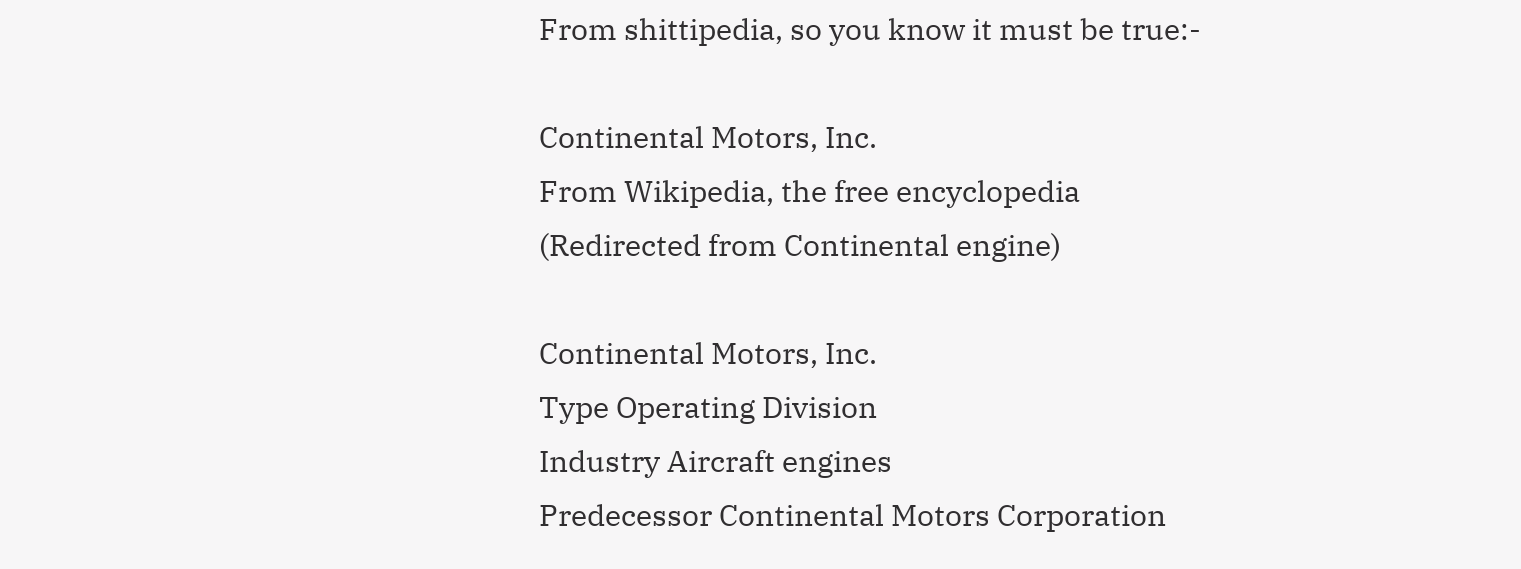From shittipedia, so you know it must be true:-

Continental Motors, Inc.
From Wikipedia, the free encyclopedia
(Redirected from Continental engine)

Continental Motors, Inc.
Type Operating Division
Industry Aircraft engines
Predecessor Continental Motors Corporation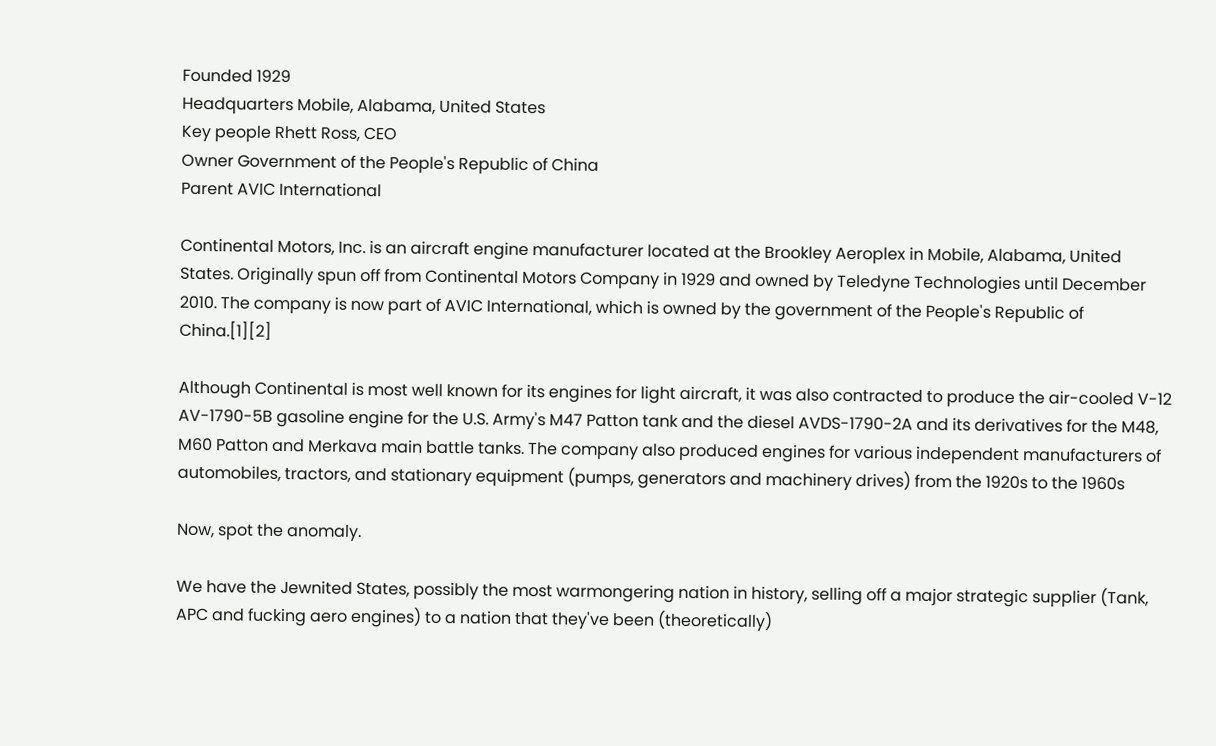Founded 1929
Headquarters Mobile, Alabama, United States
Key people Rhett Ross, CEO
Owner Government of the People's Republic of China
Parent AVIC International

Continental Motors, Inc. is an aircraft engine manufacturer located at the Brookley Aeroplex in Mobile, Alabama, United States. Originally spun off from Continental Motors Company in 1929 and owned by Teledyne Technologies until December 2010. The company is now part of AVIC International, which is owned by the government of the People's Republic of China.[1][2]

Although Continental is most well known for its engines for light aircraft, it was also contracted to produce the air-cooled V-12 AV-1790-5B gasoline engine for the U.S. Army's M47 Patton tank and the diesel AVDS-1790-2A and its derivatives for the M48, M60 Patton and Merkava main battle tanks. The company also produced engines for various independent manufacturers of automobiles, tractors, and stationary equipment (pumps, generators and machinery drives) from the 1920s to the 1960s

Now, spot the anomaly.

We have the Jewnited States, possibly the most warmongering nation in history, selling off a major strategic supplier (Tank, APC and fucking aero engines) to a nation that they've been (theoretically)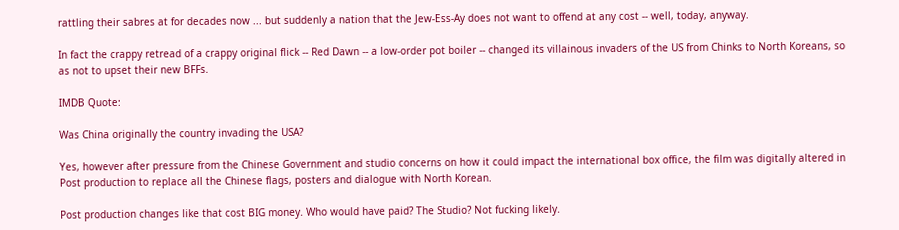rattling their sabres at for decades now ... but suddenly a nation that the Jew-Ess-Ay does not want to offend at any cost -- well, today, anyway.

In fact the crappy retread of a crappy original flick -- Red Dawn -- a low-order pot boiler -- changed its villainous invaders of the US from Chinks to North Koreans, so as not to upset their new BFFs.

IMDB Quote:

Was China originally the country invading the USA?

Yes, however after pressure from the Chinese Government and studio concerns on how it could impact the international box office, the film was digitally altered in Post production to replace all the Chinese flags, posters and dialogue with North Korean.

Post production changes like that cost BIG money. Who would have paid? The Studio? Not fucking likely.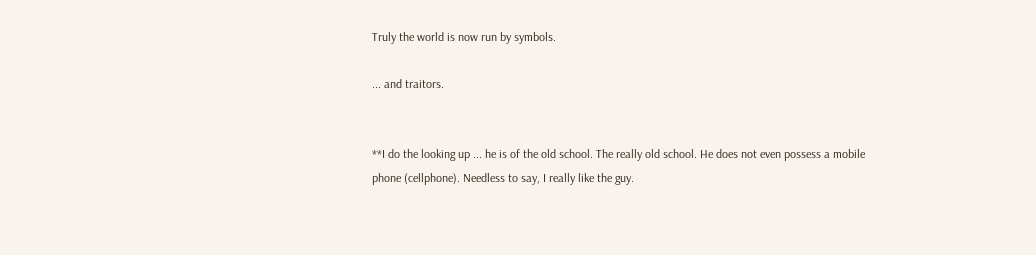Truly the world is now run by symbols.

... and traitors.


**I do the looking up ... he is of the old school. The really old school. He does not even possess a mobile phone (cellphone). Needless to say, I really like the guy.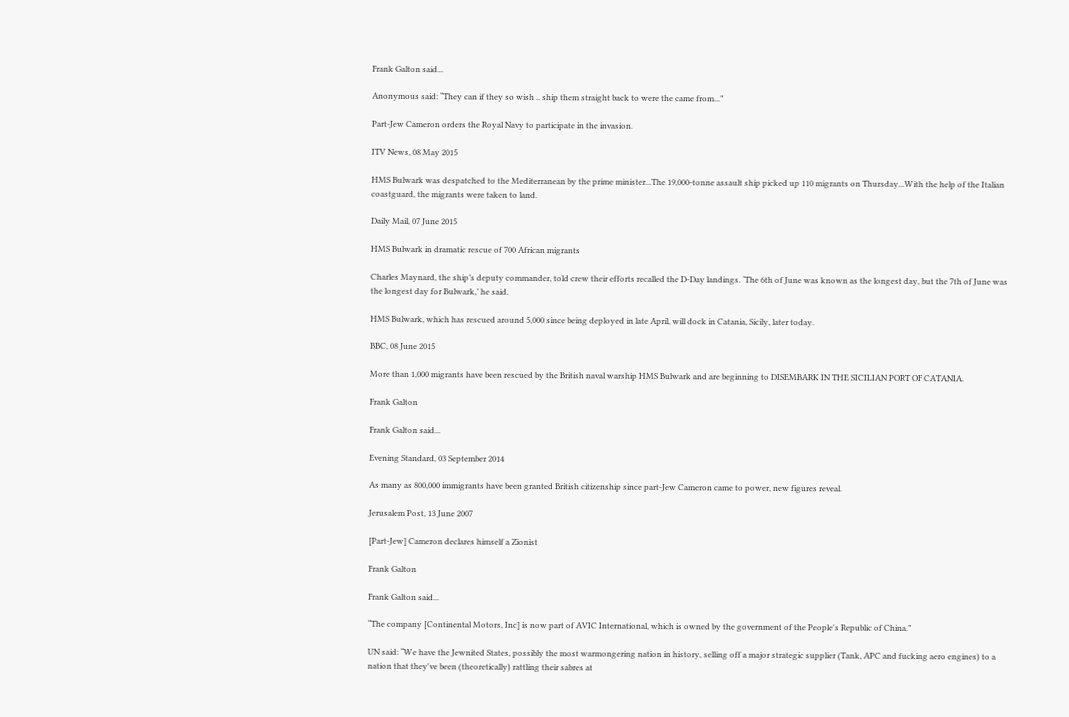Frank Galton said...

Anonymous said: “They can if they so wish .. ship them straight back to were the came from...”

Part-Jew Cameron orders the Royal Navy to participate in the invasion.

ITV News, 08 May 2015

HMS Bulwark was despatched to the Mediterranean by the prime minister...The 19,000-tonne assault ship picked up 110 migrants on Thursday...With the help of the Italian coastguard, the migrants were taken to land.

Daily Mail, 07 June 2015

HMS Bulwark in dramatic rescue of 700 African migrants

Charles Maynard, the ship’s deputy commander, told crew their efforts recalled the D-Day landings. ‘The 6th of June was known as the longest day, but the 7th of June was the longest day for Bulwark,’ he said.

HMS Bulwark, which has rescued around 5,000 since being deployed in late April, will dock in Catania, Sicily, later today.

BBC, 08 June 2015

More than 1,000 migrants have been rescued by the British naval warship HMS Bulwark and are beginning to DISEMBARK IN THE SICILIAN PORT OF CATANIA.

Frank Galton

Frank Galton said...

Evening Standard, 03 September 2014

As many as 800,000 immigrants have been granted British citizenship since part-Jew Cameron came to power, new figures reveal.

Jerusalem Post, 13 June 2007

[Part-Jew] Cameron declares himself a Zionist

Frank Galton

Frank Galton said...

“The company [Continental Motors, Inc] is now part of AVIC International, which is owned by the government of the People's Republic of China.”

UN said: “We have the Jewnited States, possibly the most warmongering nation in history, selling off a major strategic supplier (Tank, APC and fucking aero engines) to a nation that they've been (theoretically) rattling their sabres at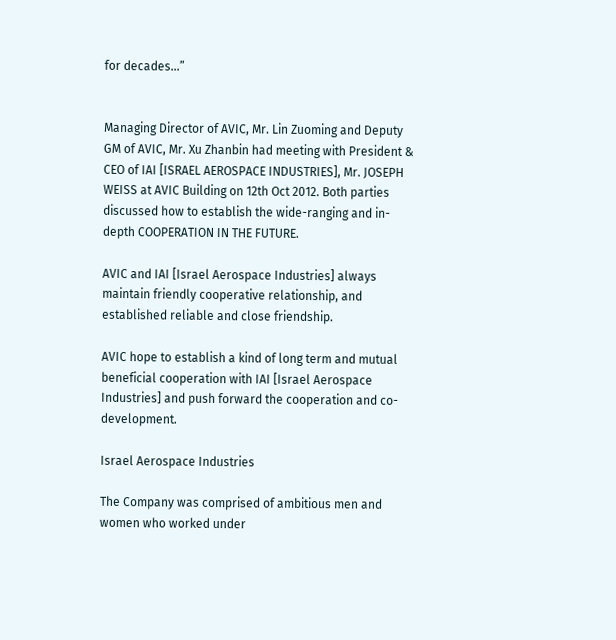for decades...”


Managing Director of AVIC, Mr. Lin Zuoming and Deputy GM of AVIC, Mr. Xu Zhanbin had meeting with President & CEO of IAI [ISRAEL AEROSPACE INDUSTRIES], Mr. JOSEPH WEISS at AVIC Building on 12th Oct 2012. Both parties discussed how to establish the wide-ranging and in-depth COOPERATION IN THE FUTURE.

AVIC and IAI [Israel Aerospace Industries] always maintain friendly cooperative relationship, and established reliable and close friendship.

AVIC hope to establish a kind of long term and mutual beneficial cooperation with IAI [Israel Aerospace Industries] and push forward the cooperation and co-development.

Israel Aerospace Industries

The Company was comprised of ambitious men and women who worked under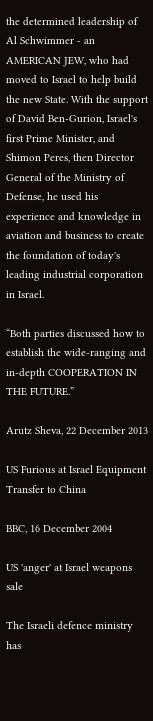the determined leadership of Al Schwimmer - an AMERICAN JEW, who had moved to Israel to help build the new State. With the support of David Ben-Gurion, Israel's first Prime Minister, and Shimon Peres, then Director General of the Ministry of Defense, he used his experience and knowledge in aviation and business to create the foundation of today's leading industrial corporation in Israel.

“Both parties discussed how to establish the wide-ranging and in-depth COOPERATION IN THE FUTURE.”

Arutz Sheva, 22 December 2013

US Furious at Israel Equipment Transfer to China

BBC, 16 December 2004

US 'anger' at Israel weapons sale

The Israeli defence ministry has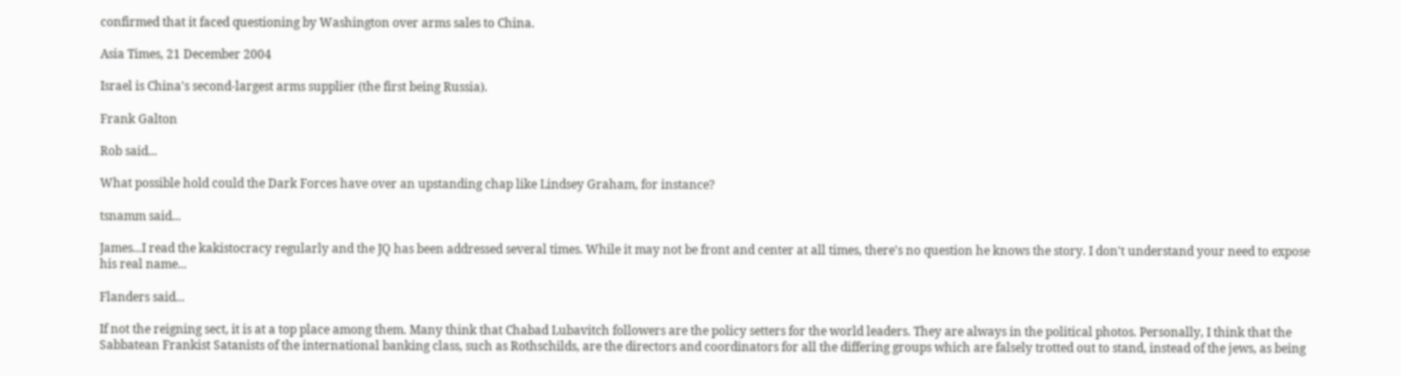confirmed that it faced questioning by Washington over arms sales to China.

Asia Times, 21 December 2004

Israel is China's second-largest arms supplier (the first being Russia).

Frank Galton

Rob said...

What possible hold could the Dark Forces have over an upstanding chap like Lindsey Graham, for instance?

tsnamm said...

James...I read the kakistocracy regularly and the JQ has been addressed several times. While it may not be front and center at all times, there's no question he knows the story. I don't understand your need to expose his real name...

Flanders said...

If not the reigning sect, it is at a top place among them. Many think that Chabad Lubavitch followers are the policy setters for the world leaders. They are always in the political photos. Personally, I think that the Sabbatean Frankist Satanists of the international banking class, such as Rothschilds, are the directors and coordinators for all the differing groups which are falsely trotted out to stand, instead of the jews, as being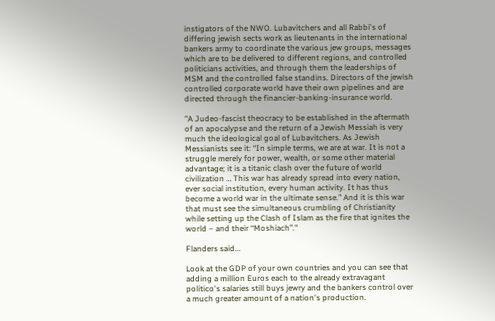instigators of the NWO. Lubavitchers and all Rabbi's of differing jewish sects work as lieutenants in the international bankers army to coordinate the various jew groups, messages which are to be delivered to different regions, and controlled politicians activities, and through them the leaderships of MSM and the controlled false standins. Directors of the jewish controlled corporate world have their own pipelines and are directed through the financier-banking-insurance world.

"A Judeo-fascist theocracy to be established in the aftermath of an apocalypse and the return of a Jewish Messiah is very much the ideological goal of Lubavitchers. As Jewish Messianists see it: “In simple terms, we are at war. It is not a struggle merely for power, wealth, or some other material advantage; it is a titanic clash over the future of world civilization … This war has already spread into every nation, ever social institution, every human activity. It has thus become a world war in the ultimate sense.” And it is this war that must see the simultaneous crumbling of Christianity while setting up the Clash of Islam as the fire that ignites the world – and their “Moshiach”."

Flanders said...

Look at the GDP of your own countries and you can see that adding a million Euros each to the already extravagant politico's salaries still buys jewry and the bankers control over a much greater amount of a nation's production.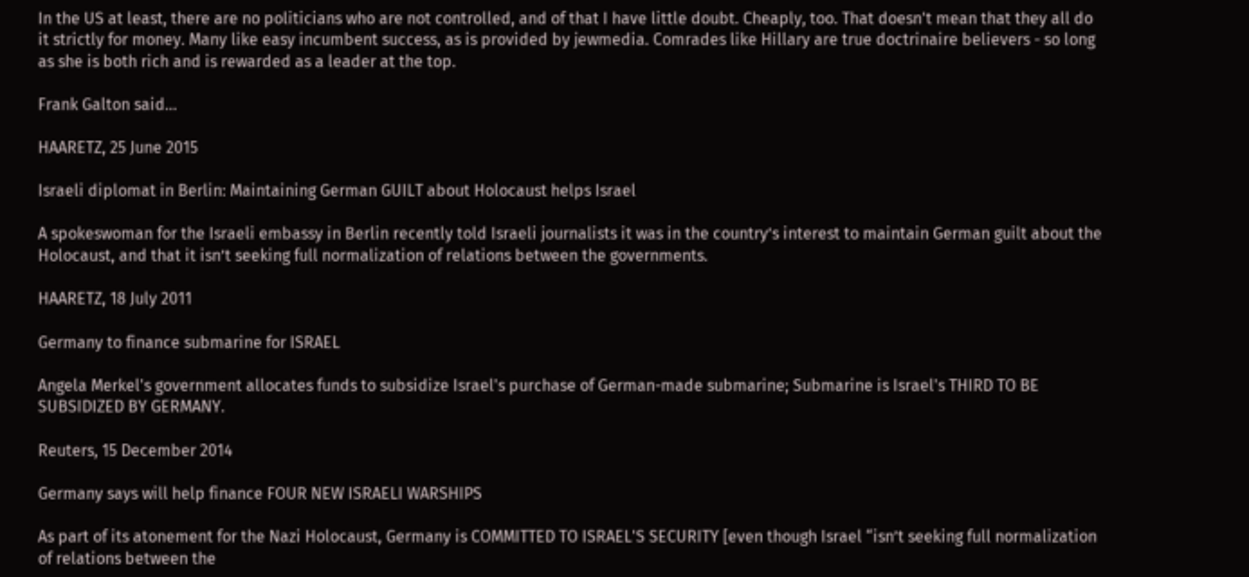In the US at least, there are no politicians who are not controlled, and of that I have little doubt. Cheaply, too. That doesn't mean that they all do it strictly for money. Many like easy incumbent success, as is provided by jewmedia. Comrades like Hillary are true doctrinaire believers - so long as she is both rich and is rewarded as a leader at the top.

Frank Galton said...

HAARETZ, 25 June 2015

Israeli diplomat in Berlin: Maintaining German GUILT about Holocaust helps Israel

A spokeswoman for the Israeli embassy in Berlin recently told Israeli journalists it was in the country’s interest to maintain German guilt about the Holocaust, and that it isn’t seeking full normalization of relations between the governments.

HAARETZ, 18 July 2011

Germany to finance submarine for ISRAEL

Angela Merkel's government allocates funds to subsidize Israel's purchase of German-made submarine; Submarine is Israel's THIRD TO BE SUBSIDIZED BY GERMANY.

Reuters, 15 December 2014

Germany says will help finance FOUR NEW ISRAELI WARSHIPS

As part of its atonement for the Nazi Holocaust, Germany is COMMITTED TO ISRAEL'S SECURITY [even though Israel “isn’t seeking full normalization of relations between the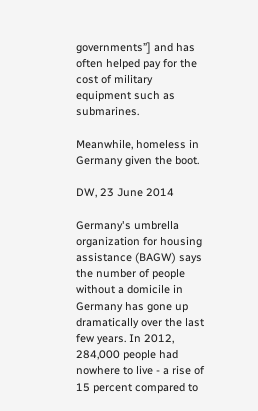governments”] and has often helped pay for the cost of military equipment such as submarines.

Meanwhile, homeless in Germany given the boot.

DW, 23 June 2014

Germany's umbrella organization for housing assistance (BAGW) says the number of people without a domicile in Germany has gone up dramatically over the last few years. In 2012, 284,000 people had nowhere to live - a rise of 15 percent compared to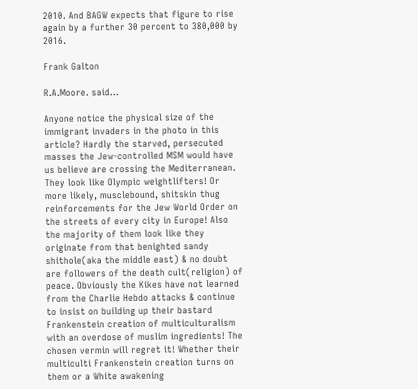2010. And BAGW expects that figure to rise again by a further 30 percent to 380,000 by 2016.

Frank Galton

R.A.Moore. said...

Anyone notice the physical size of the immigrant invaders in the photo in this article? Hardly the starved, persecuted masses the Jew-controlled MSM would have us believe are crossing the Mediterranean. They look like Olympic weightlifters! Or more likely, musclebound, shitskin thug reinforcements for the Jew World Order on the streets of every city in Europe! Also the majority of them look like they originate from that benighted sandy shithole(aka the middle east) & no doubt are followers of the death cult(religion) of peace. Obviously the Kikes have not learned from the Charlie Hebdo attacks & continue to insist on building up their bastard Frankenstein creation of multiculturalism with an overdose of muslim ingredients! The chosen vermin will regret it! Whether their multiculti Frankenstein creation turns on them or a White awakening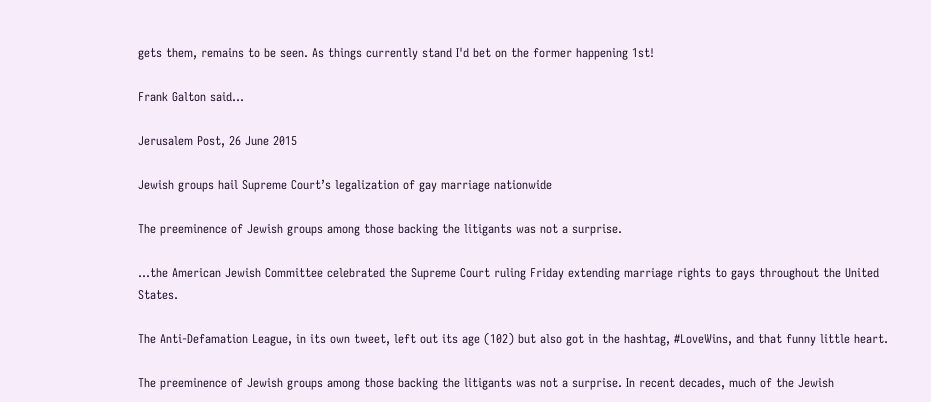gets them, remains to be seen. As things currently stand I'd bet on the former happening 1st!

Frank Galton said...

Jerusalem Post, 26 June 2015

Jewish groups hail Supreme Court’s legalization of gay marriage nationwide

The preeminence of Jewish groups among those backing the litigants was not a surprise.

...the American Jewish Committee celebrated the Supreme Court ruling Friday extending marriage rights to gays throughout the United States.

The Anti-Defamation League, in its own tweet, left out its age (102) but also got in the hashtag, #LoveWins, and that funny little heart.

The preeminence of Jewish groups among those backing the litigants was not a surprise. In recent decades, much of the Jewish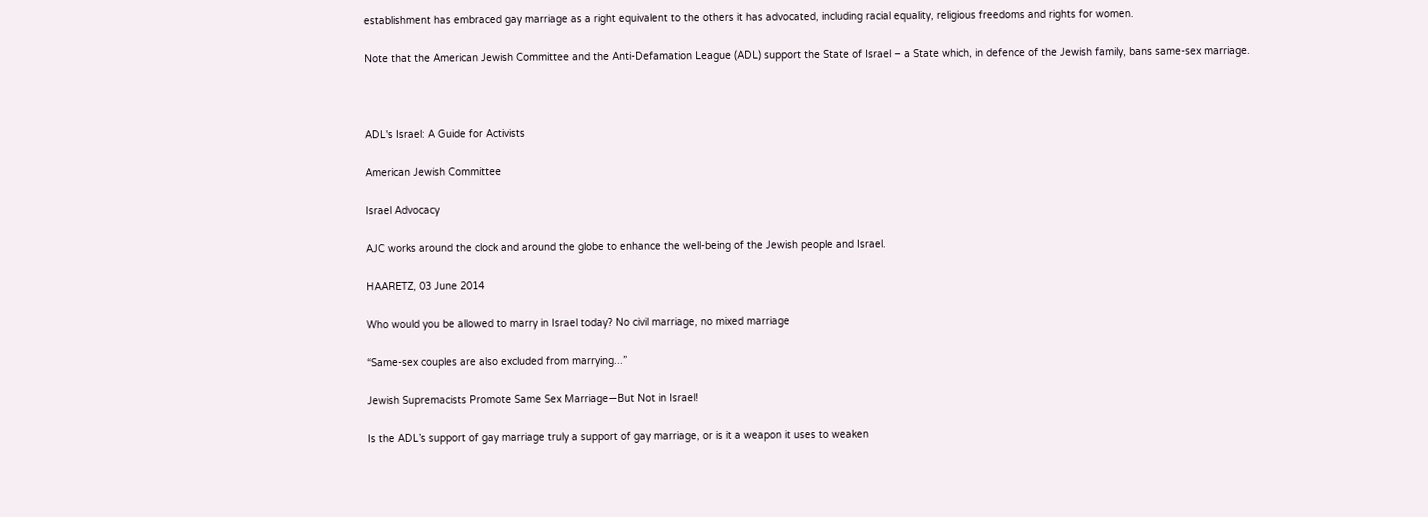establishment has embraced gay marriage as a right equivalent to the others it has advocated, including racial equality, religious freedoms and rights for women.

Note that the American Jewish Committee and the Anti-Defamation League (ADL) support the State of Israel – a State which, in defence of the Jewish family, bans same-sex marriage.



ADL's Israel: A Guide for Activists

American Jewish Committee

Israel Advocacy

AJC works around the clock and around the globe to enhance the well-being of the Jewish people and Israel.

HAARETZ, 03 June 2014

Who would you be allowed to marry in Israel today? No civil marriage, no mixed marriage

“Same-sex couples are also excluded from marrying...”

Jewish Supremacists Promote Same Sex Marriage—But Not in Israel!

Is the ADL’s support of gay marriage truly a support of gay marriage, or is it a weapon it uses to weaken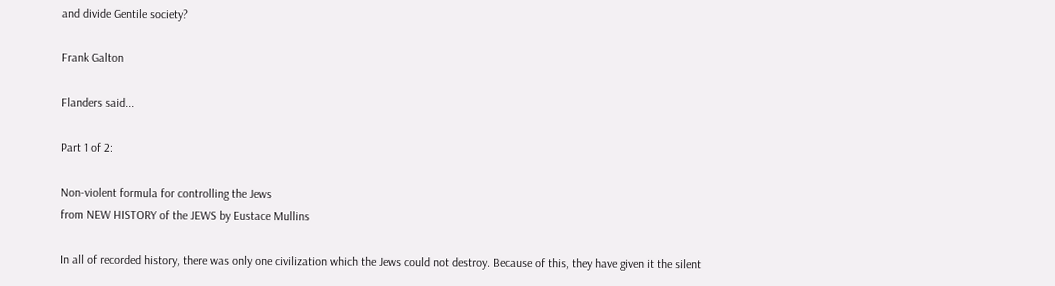and divide Gentile society?

Frank Galton

Flanders said...

Part 1 of 2:

Non-violent formula for controlling the Jews
from NEW HISTORY of the JEWS by Eustace Mullins

In all of recorded history, there was only one civilization which the Jews could not destroy. Because of this, they have given it the silent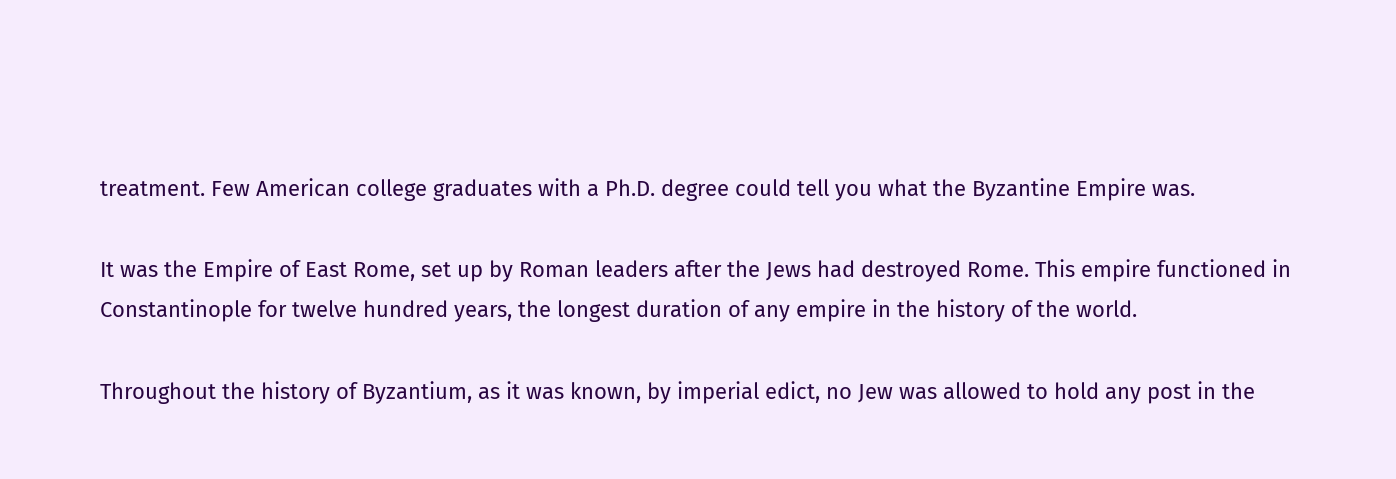treatment. Few American college graduates with a Ph.D. degree could tell you what the Byzantine Empire was.

It was the Empire of East Rome, set up by Roman leaders after the Jews had destroyed Rome. This empire functioned in Constantinople for twelve hundred years, the longest duration of any empire in the history of the world.

Throughout the history of Byzantium, as it was known, by imperial edict, no Jew was allowed to hold any post in the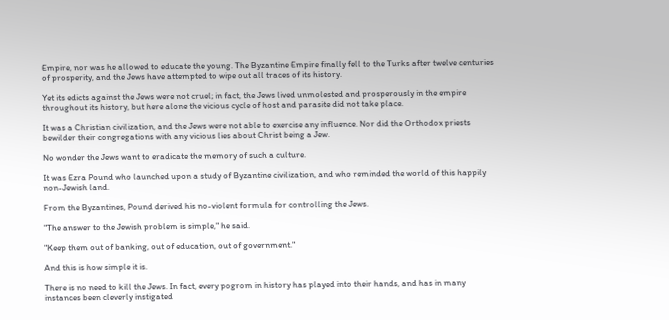Empire, nor was he allowed to educate the young. The Byzantine Empire finally fell to the Turks after twelve centuries of prosperity, and the Jews have attempted to wipe out all traces of its history.

Yet its edicts against the Jews were not cruel; in fact, the Jews lived unmolested and prosperously in the empire throughout its history, but here alone the vicious cycle of host and parasite did not take place.

It was a Christian civilization, and the Jews were not able to exercise any influence. Nor did the Orthodox priests bewilder their congregations with any vicious lies about Christ being a Jew.

No wonder the Jews want to eradicate the memory of such a culture.

It was Ezra Pound who launched upon a study of Byzantine civilization, and who reminded the world of this happily non-Jewish land.

From the Byzantines, Pound derived his no-violent formula for controlling the Jews.

"The answer to the Jewish problem is simple," he said.

"Keep them out of banking, out of education, out of government."

And this is how simple it is.

There is no need to kill the Jews. In fact, every pogrom in history has played into their hands, and has in many instances been cleverly instigated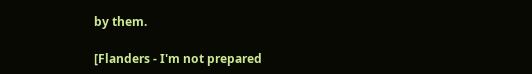by them.

[Flanders - I'm not prepared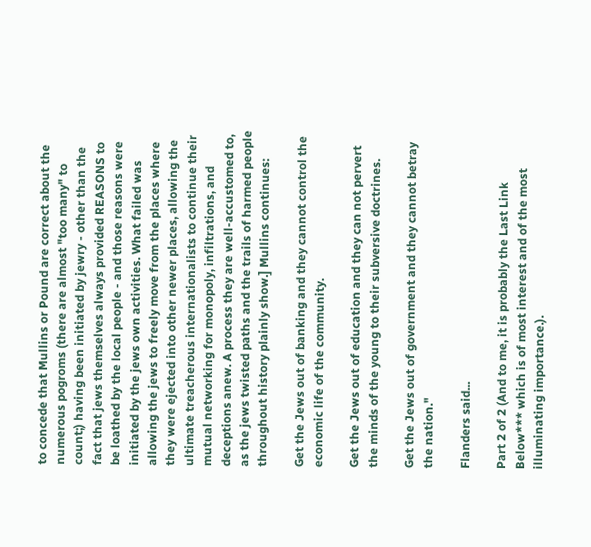to concede that Mullins or Pound are correct about the numerous pogroms (there are almost "too many" to count;) having been initiated by jewry - other than the fact that jews themselves always provided REASONS to be loathed by the local people - and those reasons were initiated by the jews own activities. What failed was allowing the jews to freely move from the places where they were ejected into other newer places, allowing the ultimate treacherous internationalists to continue their mutual networking for monopoly, infiltrations, and deceptions anew. A process they are well-accustomed to, as the jews twisted paths and the trails of harmed people throughout history plainly show.] Mullins continues:

Get the Jews out of banking and they cannot control the economic life of the community.

Get the Jews out of education and they can not pervert the minds of the young to their subversive doctrines.

Get the Jews out of government and they cannot betray the nation."

Flanders said...

Part 2 of 2 (And to me, it is probably the Last Link Below*** which is of most interest and of the most illuminating importance.).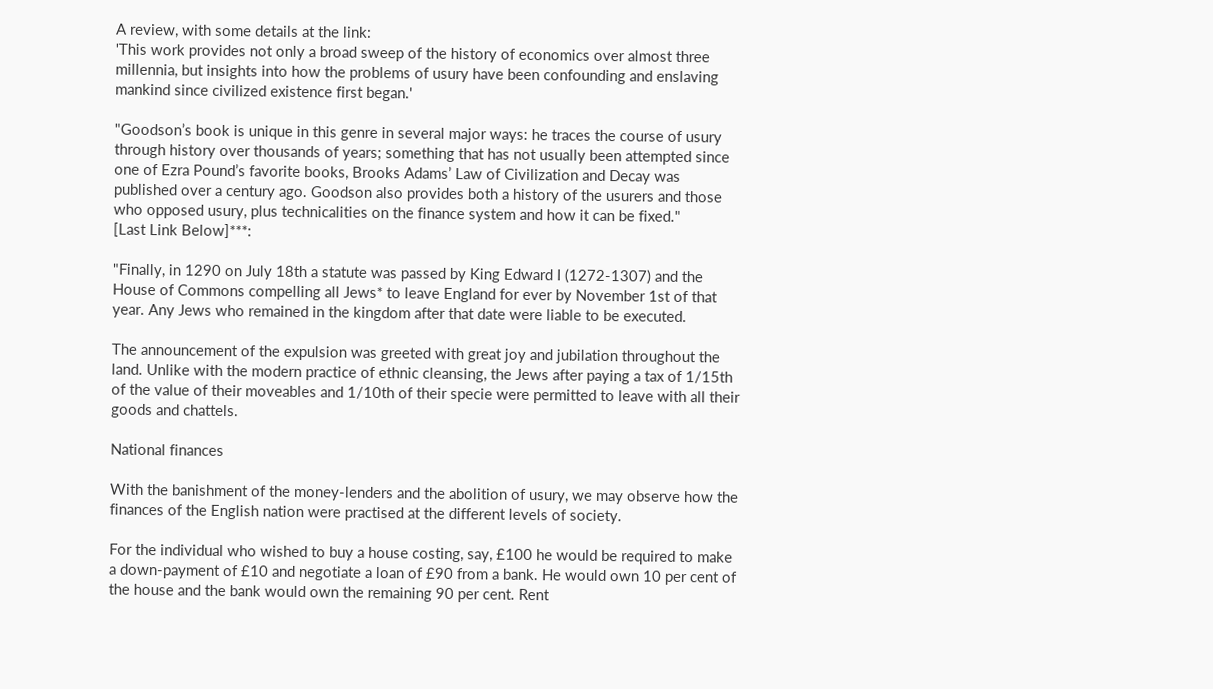A review, with some details at the link:
'This work provides not only a broad sweep of the history of economics over almost three millennia, but insights into how the problems of usury have been confounding and enslaving mankind since civilized existence first began.'

"Goodson’s book is unique in this genre in several major ways: he traces the course of usury through history over thousands of years; something that has not usually been attempted since one of Ezra Pound’s favorite books, Brooks Adams’ Law of Civilization and Decay was published over a century ago. Goodson also provides both a history of the usurers and those who opposed usury, plus technicalities on the finance system and how it can be fixed."
[Last Link Below]***:

"Finally, in 1290 on July 18th a statute was passed by King Edward I (1272-1307) and the House of Commons compelling all Jews* to leave England for ever by November 1st of that year. Any Jews who remained in the kingdom after that date were liable to be executed.

The announcement of the expulsion was greeted with great joy and jubilation throughout the land. Unlike with the modern practice of ethnic cleansing, the Jews after paying a tax of 1/15th of the value of their moveables and 1/10th of their specie were permitted to leave with all their goods and chattels.

National finances

With the banishment of the money-lenders and the abolition of usury, we may observe how the finances of the English nation were practised at the different levels of society.

For the individual who wished to buy a house costing, say, £100 he would be required to make a down-payment of £10 and negotiate a loan of £90 from a bank. He would own 10 per cent of the house and the bank would own the remaining 90 per cent. Rent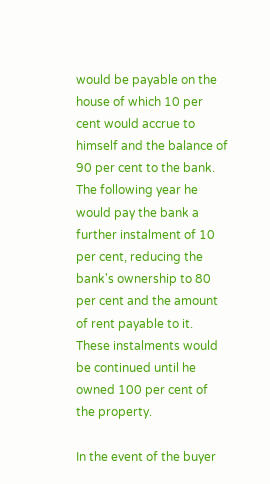would be payable on the house of which 10 per cent would accrue to himself and the balance of 90 per cent to the bank. The following year he would pay the bank a further instalment of 10 per cent, reducing the bank's ownership to 80 per cent and the amount of rent payable to it. These instalments would be continued until he owned 100 per cent of the property.

In the event of the buyer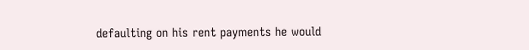defaulting on his rent payments he would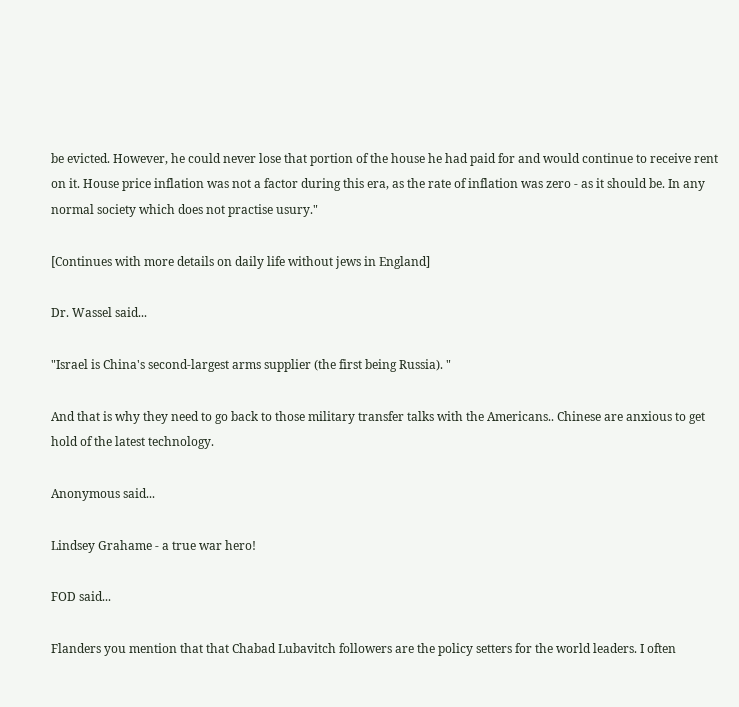be evicted. However, he could never lose that portion of the house he had paid for and would continue to receive rent on it. House price inflation was not a factor during this era, as the rate of inflation was zero - as it should be. In any normal society which does not practise usury."

[Continues with more details on daily life without jews in England]

Dr. Wassel said...

"Israel is China's second-largest arms supplier (the first being Russia). "

And that is why they need to go back to those military transfer talks with the Americans.. Chinese are anxious to get hold of the latest technology.

Anonymous said...

Lindsey Grahame - a true war hero!

FOD said...

Flanders you mention that that Chabad Lubavitch followers are the policy setters for the world leaders. I often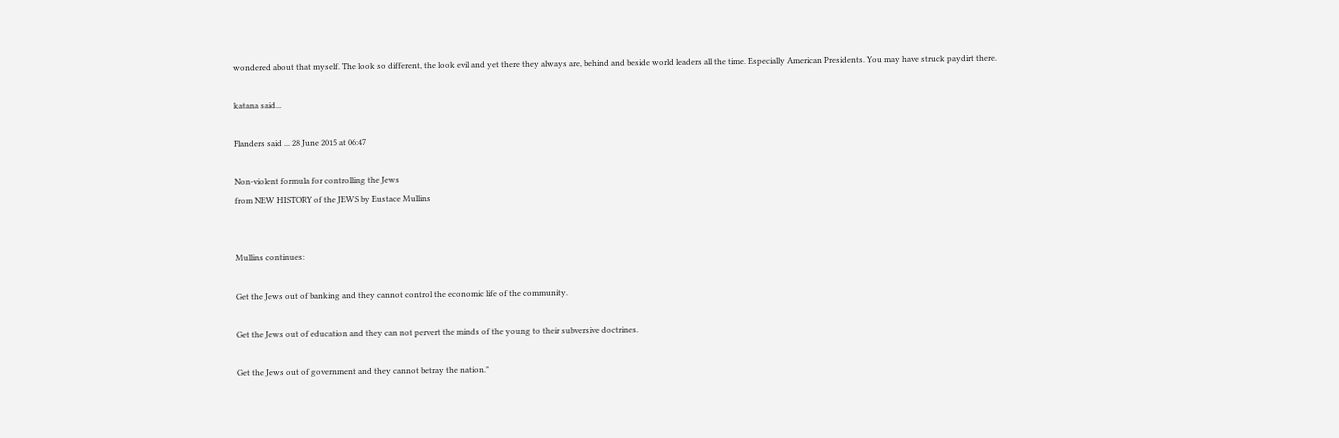wondered about that myself. The look so different, the look evil and yet there they always are, behind and beside world leaders all the time. Especially American Presidents. You may have struck paydirt there.

katana said...

Flanders said ... 28 June 2015 at 06:47

Non-violent formula for controlling the Jews
from NEW HISTORY of the JEWS by Eustace Mullins


Mullins continues:

Get the Jews out of banking and they cannot control the economic life of the community.

Get the Jews out of education and they can not pervert the minds of the young to their subversive doctrines.

Get the Jews out of government and they cannot betray the nation."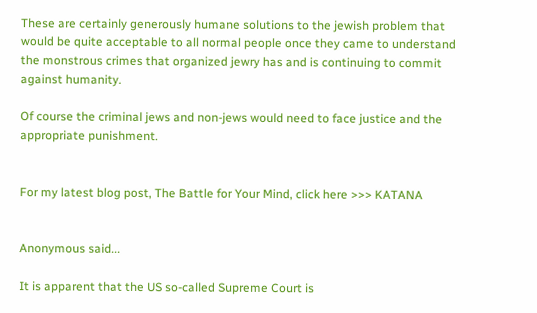These are certainly generously humane solutions to the jewish problem that would be quite acceptable to all normal people once they came to understand the monstrous crimes that organized jewry has and is continuing to commit against humanity.

Of course the criminal jews and non-jews would need to face justice and the appropriate punishment.


For my latest blog post, The Battle for Your Mind, click here >>> KATANA


Anonymous said...

It is apparent that the US so-called Supreme Court is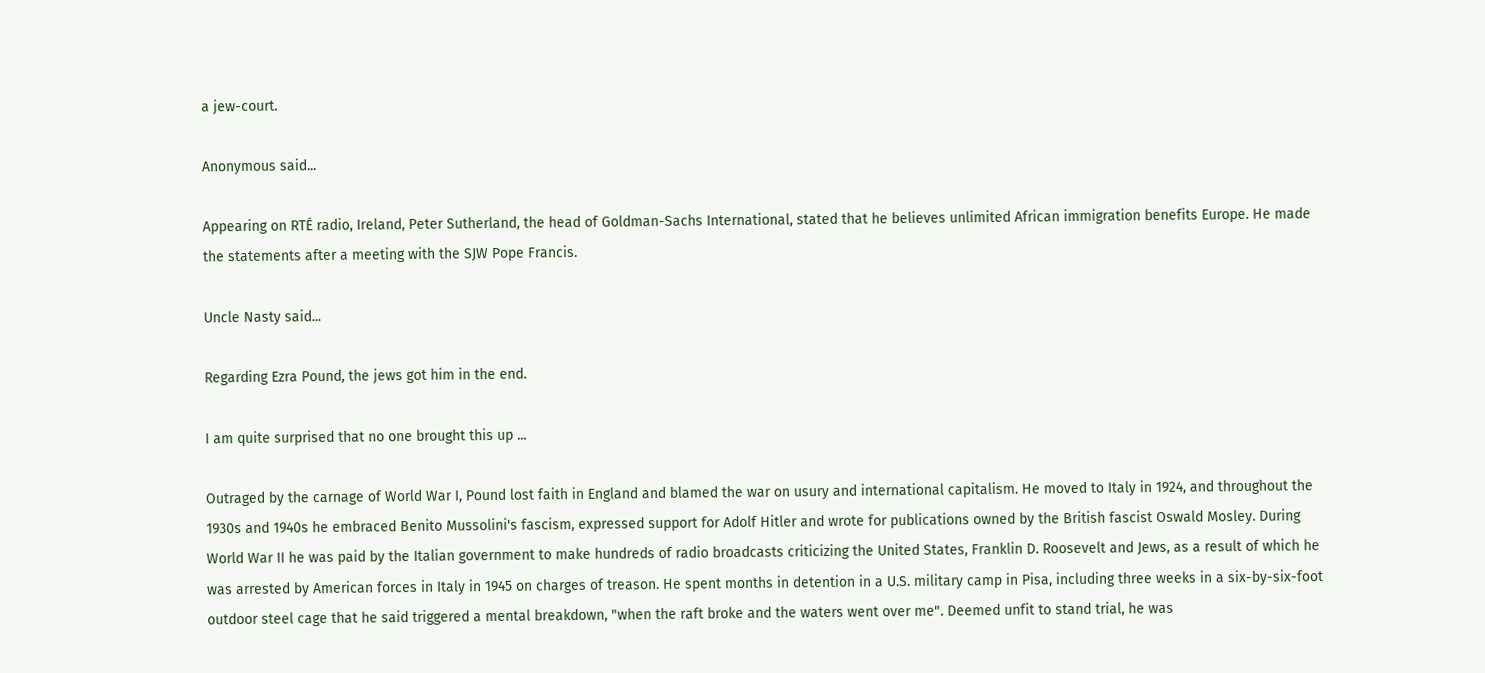a jew-court.

Anonymous said...

Appearing on RTÉ radio, Ireland, Peter Sutherland, the head of Goldman-Sachs International, stated that he believes unlimited African immigration benefits Europe. He made the statements after a meeting with the SJW Pope Francis.

Uncle Nasty said...

Regarding Ezra Pound, the jews got him in the end.

I am quite surprised that no one brought this up ...

Outraged by the carnage of World War I, Pound lost faith in England and blamed the war on usury and international capitalism. He moved to Italy in 1924, and throughout the 1930s and 1940s he embraced Benito Mussolini's fascism, expressed support for Adolf Hitler and wrote for publications owned by the British fascist Oswald Mosley. During World War II he was paid by the Italian government to make hundreds of radio broadcasts criticizing the United States, Franklin D. Roosevelt and Jews, as a result of which he was arrested by American forces in Italy in 1945 on charges of treason. He spent months in detention in a U.S. military camp in Pisa, including three weeks in a six-by-six-foot outdoor steel cage that he said triggered a mental breakdown, "when the raft broke and the waters went over me". Deemed unfit to stand trial, he was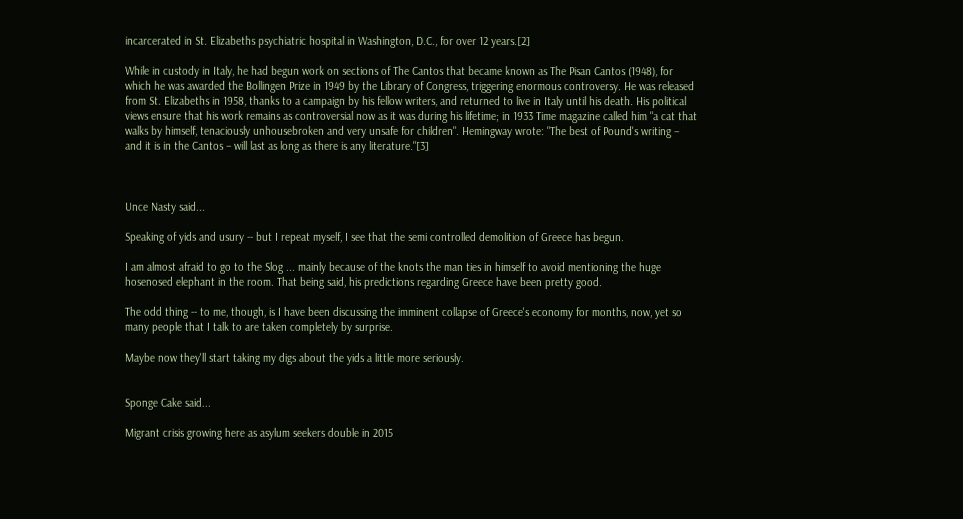incarcerated in St. Elizabeths psychiatric hospital in Washington, D.C., for over 12 years.[2]

While in custody in Italy, he had begun work on sections of The Cantos that became known as The Pisan Cantos (1948), for which he was awarded the Bollingen Prize in 1949 by the Library of Congress, triggering enormous controversy. He was released from St. Elizabeths in 1958, thanks to a campaign by his fellow writers, and returned to live in Italy until his death. His political views ensure that his work remains as controversial now as it was during his lifetime; in 1933 Time magazine called him "a cat that walks by himself, tenaciously unhousebroken and very unsafe for children". Hemingway wrote: "The best of Pound's writing – and it is in the Cantos – will last as long as there is any literature."[3]



Unce Nasty said...

Speaking of yids and usury -- but I repeat myself, I see that the semi controlled demolition of Greece has begun.

I am almost afraid to go to the Slog ... mainly because of the knots the man ties in himself to avoid mentioning the huge hosenosed elephant in the room. That being said, his predictions regarding Greece have been pretty good.

The odd thing -- to me, though, is I have been discussing the imminent collapse of Greece's economy for months, now, yet so many people that I talk to are taken completely by surprise.

Maybe now they'll start taking my digs about the yids a little more seriously.


Sponge Cake said...

Migrant crisis growing here as asylum seekers double in 2015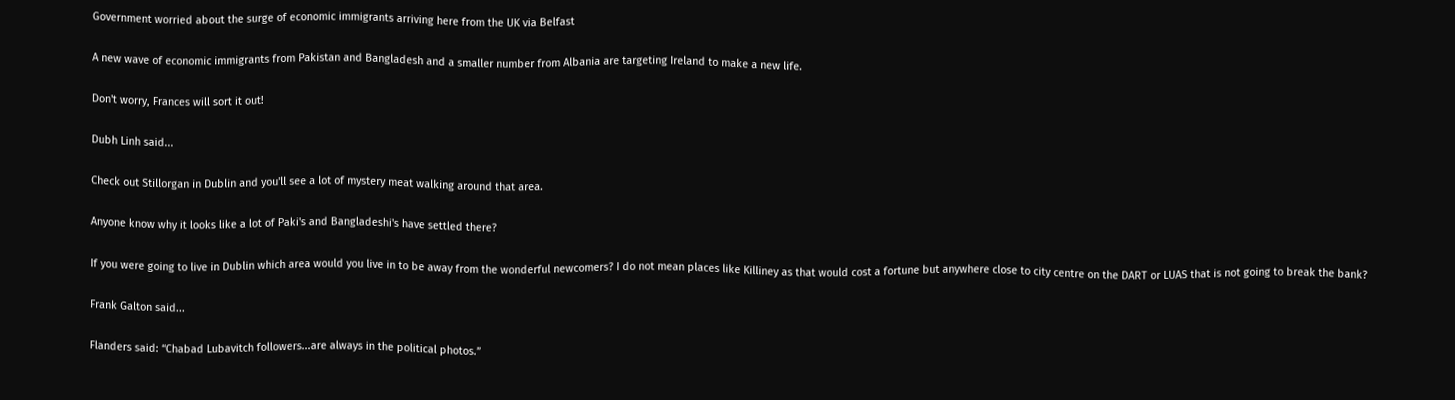Government worried about the surge of economic immigrants arriving here from the UK via Belfast

A new wave of economic immigrants from Pakistan and Bangladesh and a smaller number from Albania are targeting Ireland to make a new life.

Don't worry, Frances will sort it out!

Dubh Linh said...

Check out Stillorgan in Dublin and you'll see a lot of mystery meat walking around that area.

Anyone know why it looks like a lot of Paki's and Bangladeshi's have settled there?

If you were going to live in Dublin which area would you live in to be away from the wonderful newcomers? I do not mean places like Killiney as that would cost a fortune but anywhere close to city centre on the DART or LUAS that is not going to break the bank?

Frank Galton said...

Flanders said: “Chabad Lubavitch followers...are always in the political photos.”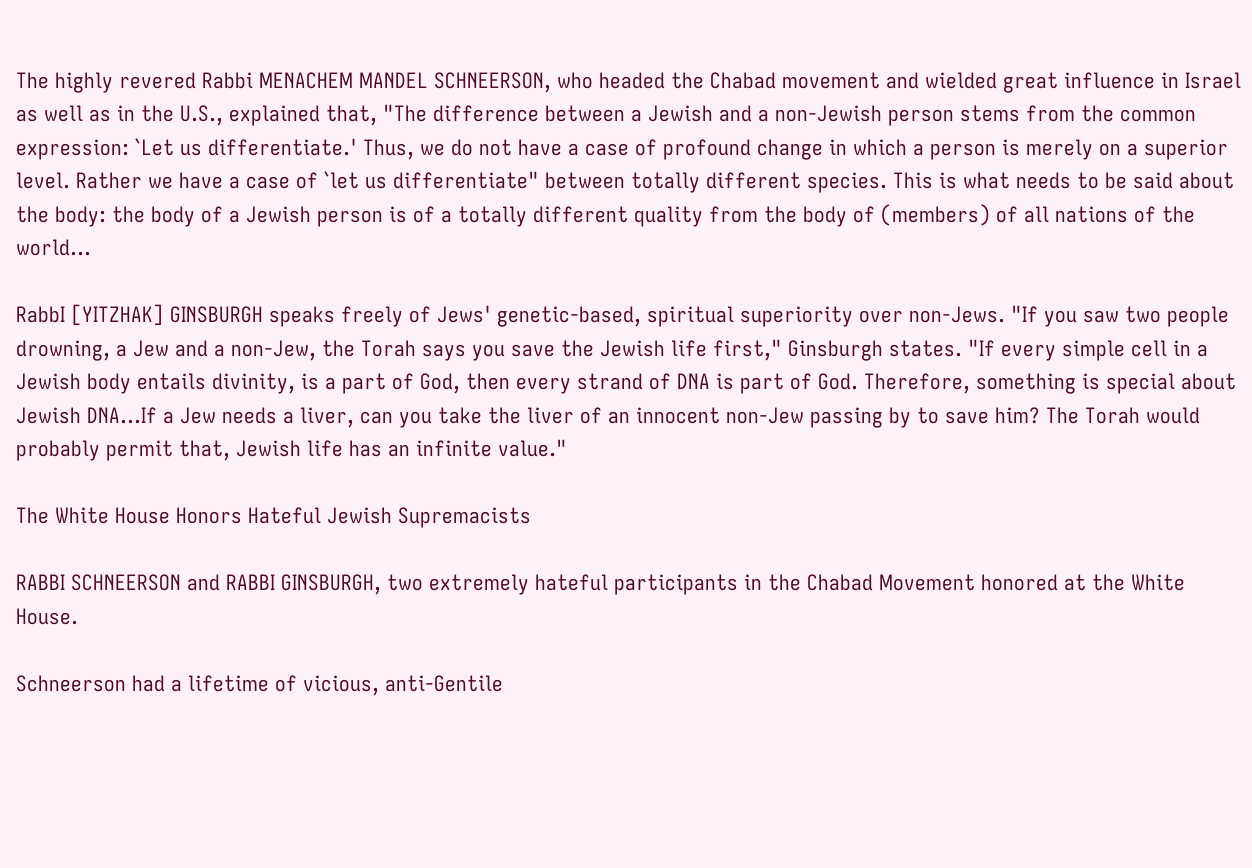The highly revered Rabbi MENACHEM MANDEL SCHNEERSON, who headed the Chabad movement and wielded great influence in Israel as well as in the U.S., explained that, "The difference between a Jewish and a non-Jewish person stems from the common expression: `Let us differentiate.' Thus, we do not have a case of profound change in which a person is merely on a superior level. Rather we have a case of `let us differentiate" between totally different species. This is what needs to be said about the body: the body of a Jewish person is of a totally different quality from the body of (members) of all nations of the world...

RabbI [YITZHAK] GINSBURGH speaks freely of Jews' genetic-based, spiritual superiority over non-Jews. "If you saw two people drowning, a Jew and a non-Jew, the Torah says you save the Jewish life first," Ginsburgh states. "If every simple cell in a Jewish body entails divinity, is a part of God, then every strand of DNA is part of God. Therefore, something is special about Jewish DNA...If a Jew needs a liver, can you take the liver of an innocent non-Jew passing by to save him? The Torah would probably permit that, Jewish life has an infinite value."

The White House Honors Hateful Jewish Supremacists

RABBI SCHNEERSON and RABBI GINSBURGH, two extremely hateful participants in the Chabad Movement honored at the White House.

Schneerson had a lifetime of vicious, anti-Gentile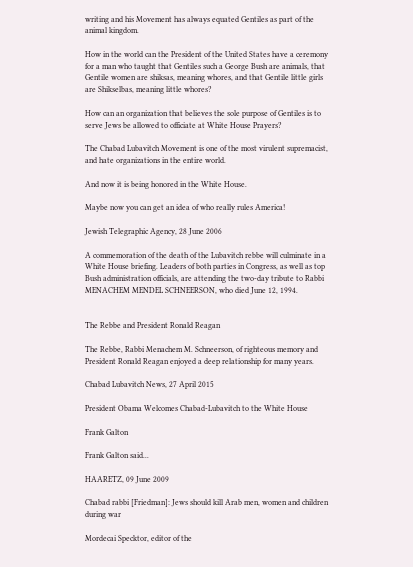writing and his Movement has always equated Gentiles as part of the animal kingdom.

How in the world can the President of the United States have a ceremony for a man who taught that Gentiles such a George Bush are animals, that Gentile women are shiksas, meaning whores, and that Gentile little girls are Shikselbas, meaning little whores?

How can an organization that believes the sole purpose of Gentiles is to serve Jews be allowed to officiate at White House Prayers?

The Chabad Lubavitch Movement is one of the most virulent supremacist, and hate organizations in the entire world.

And now it is being honored in the White House.

Maybe now you can get an idea of who really rules America!

Jewish Telegraphic Agency, 28 June 2006

A commemoration of the death of the Lubavitch rebbe will culminate in a White House briefing. Leaders of both parties in Congress, as well as top Bush administration officials, are attending the two-day tribute to Rabbi MENACHEM MENDEL SCHNEERSON, who died June 12, 1994.


The Rebbe and President Ronald Reagan

The Rebbe, Rabbi Menachem M. Schneerson, of righteous memory and President Ronald Reagan enjoyed a deep relationship for many years.

Chabad Lubavitch News, 27 April 2015

President Obama Welcomes Chabad-Lubavitch to the White House

Frank Galton

Frank Galton said...

HAARETZ, 09 June 2009

Chabad rabbi [Friedman]: Jews should kill Arab men, women and children during war

Mordecai Specktor, editor of the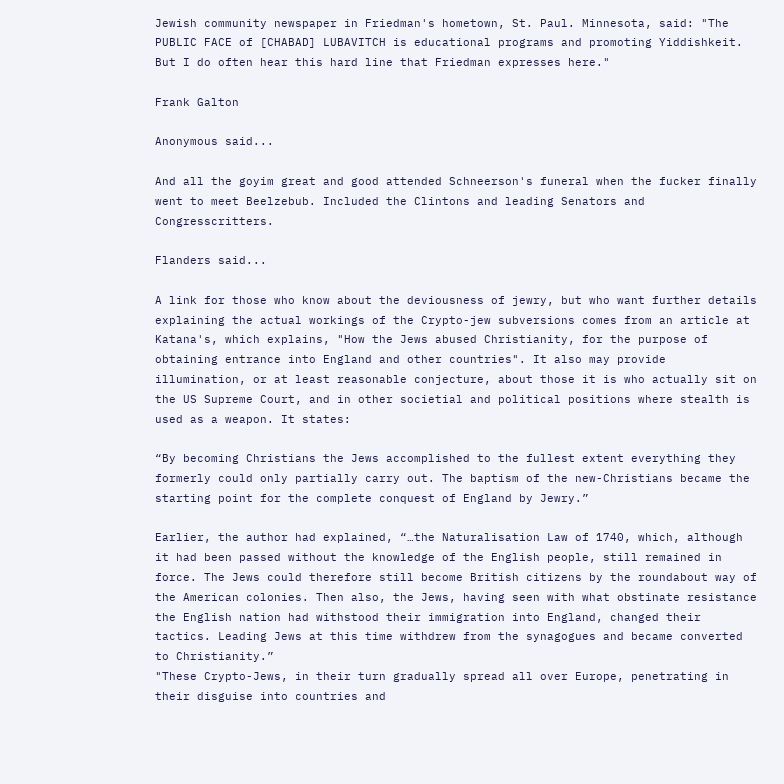Jewish community newspaper in Friedman's hometown, St. Paul. Minnesota, said: "The PUBLIC FACE of [CHABAD] LUBAVITCH is educational programs and promoting Yiddishkeit. But I do often hear this hard line that Friedman expresses here."

Frank Galton

Anonymous said...

And all the goyim great and good attended Schneerson's funeral when the fucker finally went to meet Beelzebub. Included the Clintons and leading Senators and Congresscritters.

Flanders said...

A link for those who know about the deviousness of jewry, but who want further details explaining the actual workings of the Crypto-jew subversions comes from an article at Katana's, which explains, "How the Jews abused Christianity, for the purpose of obtaining entrance into England and other countries". It also may provide illumination, or at least reasonable conjecture, about those it is who actually sit on the US Supreme Court, and in other societial and political positions where stealth is used as a weapon. It states:

“By becoming Christians the Jews accomplished to the fullest extent everything they formerly could only partially carry out. The baptism of the new-Christians became the starting point for the complete conquest of England by Jewry.”

Earlier, the author had explained, “…the Naturalisation Law of 1740, which, although it had been passed without the knowledge of the English people, still remained in force. The Jews could therefore still become British citizens by the roundabout way of the American colonies. Then also, the Jews, having seen with what obstinate resistance the English nation had withstood their immigration into England, changed their tactics. Leading Jews at this time withdrew from the synagogues and became converted to Christianity.”
"These Crypto-Jews, in their turn gradually spread all over Europe, penetrating in their disguise into countries and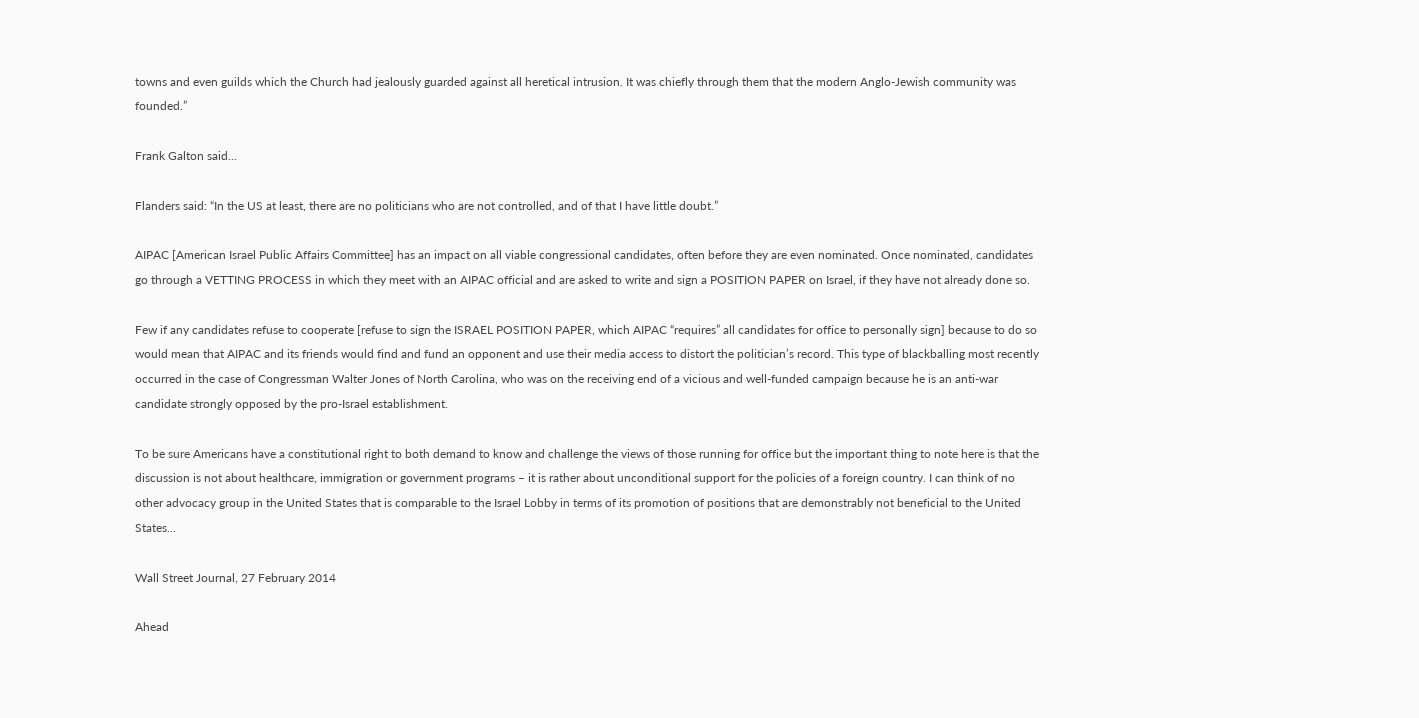towns and even guilds which the Church had jealously guarded against all heretical intrusion. It was chiefly through them that the modern Anglo-Jewish community was founded.”

Frank Galton said...

Flanders said: “In the US at least, there are no politicians who are not controlled, and of that I have little doubt.”

AIPAC [American Israel Public Affairs Committee] has an impact on all viable congressional candidates, often before they are even nominated. Once nominated, candidates go through a VETTING PROCESS in which they meet with an AIPAC official and are asked to write and sign a POSITION PAPER on Israel, if they have not already done so.

Few if any candidates refuse to cooperate [refuse to sign the ISRAEL POSITION PAPER, which AIPAC “requires” all candidates for office to personally sign] because to do so would mean that AIPAC and its friends would find and fund an opponent and use their media access to distort the politician’s record. This type of blackballing most recently occurred in the case of Congressman Walter Jones of North Carolina, who was on the receiving end of a vicious and well-funded campaign because he is an anti-war candidate strongly opposed by the pro-Israel establishment.

To be sure Americans have a constitutional right to both demand to know and challenge the views of those running for office but the important thing to note here is that the discussion is not about healthcare, immigration or government programs – it is rather about unconditional support for the policies of a foreign country. I can think of no other advocacy group in the United States that is comparable to the Israel Lobby in terms of its promotion of positions that are demonstrably not beneficial to the United States...

Wall Street Journal, 27 February 2014

Ahead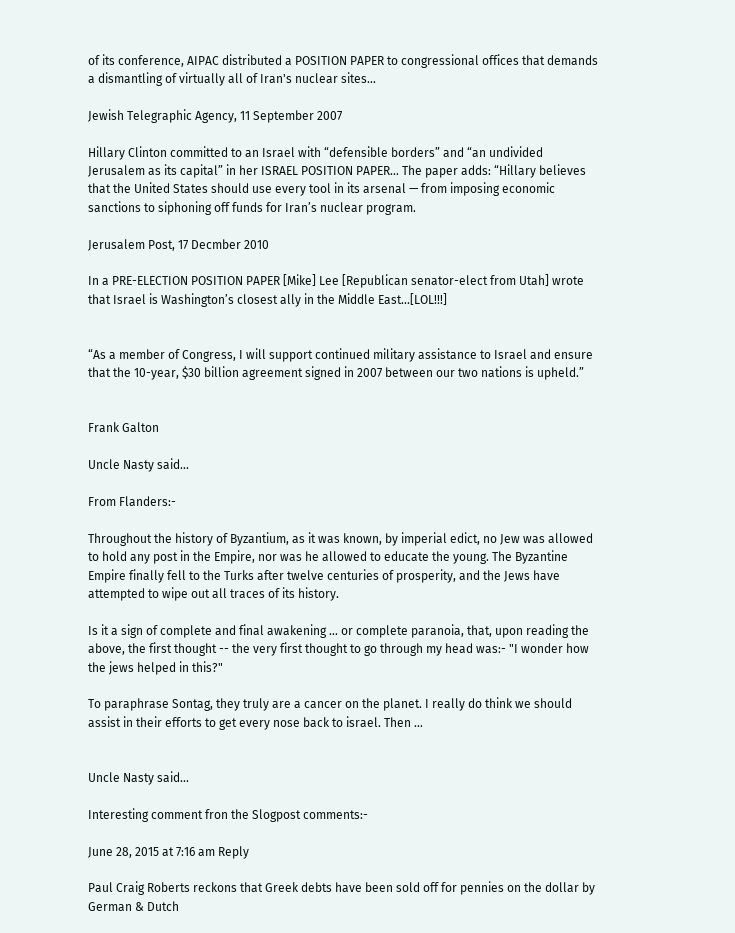of its conference, AIPAC distributed a POSITION PAPER to congressional offices that demands a dismantling of virtually all of Iran's nuclear sites...

Jewish Telegraphic Agency, 11 September 2007

Hillary Clinton committed to an Israel with “defensible borders” and “an undivided Jerusalem as its capital” in her ISRAEL POSITION PAPER... The paper adds: “Hillary believes that the United States should use every tool in its arsenal — from imposing economic sanctions to siphoning off funds for Iran’s nuclear program.

Jerusalem Post, 17 Decmber 2010

In a PRE-ELECTION POSITION PAPER [Mike] Lee [Republican senator-elect from Utah] wrote that Israel is Washington’s closest ally in the Middle East...[LOL!!!]


“As a member of Congress, I will support continued military assistance to Israel and ensure that the 10-year, $30 billion agreement signed in 2007 between our two nations is upheld.”


Frank Galton

Uncle Nasty said...

From Flanders:-

Throughout the history of Byzantium, as it was known, by imperial edict, no Jew was allowed to hold any post in the Empire, nor was he allowed to educate the young. The Byzantine Empire finally fell to the Turks after twelve centuries of prosperity, and the Jews have attempted to wipe out all traces of its history.

Is it a sign of complete and final awakening ... or complete paranoia, that, upon reading the above, the first thought -- the very first thought to go through my head was:- "I wonder how the jews helped in this?"

To paraphrase Sontag, they truly are a cancer on the planet. I really do think we should assist in their efforts to get every nose back to israel. Then ...


Uncle Nasty said...

Interesting comment fron the Slogpost comments:-

June 28, 2015 at 7:16 am Reply

Paul Craig Roberts reckons that Greek debts have been sold off for pennies on the dollar by German & Dutch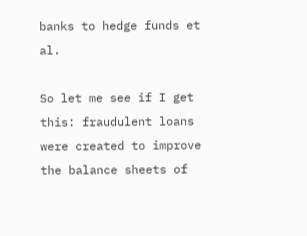banks to hedge funds et al.

So let me see if I get this: fraudulent loans were created to improve the balance sheets of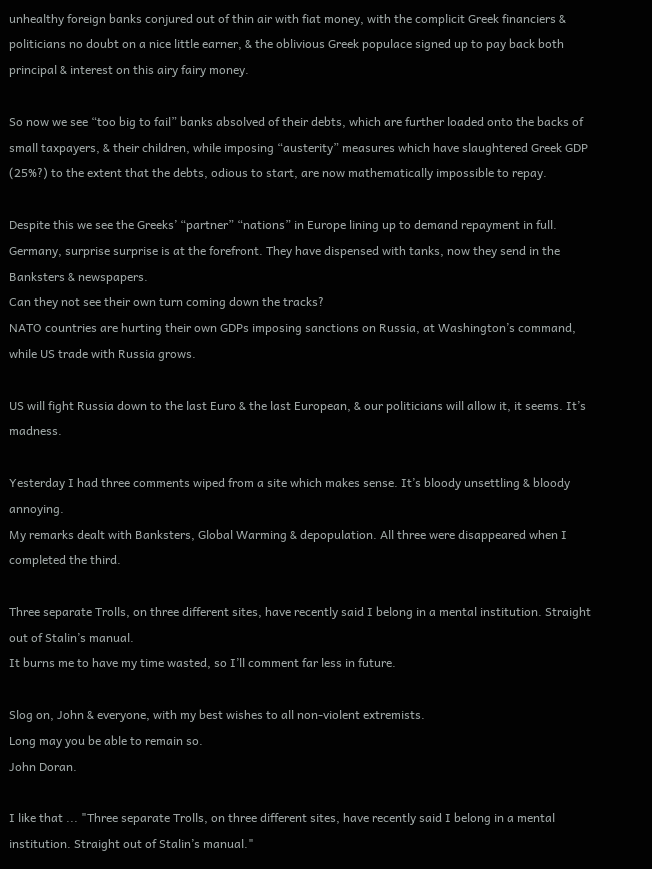unhealthy foreign banks conjured out of thin air with fiat money, with the complicit Greek financiers & politicians no doubt on a nice little earner, & the oblivious Greek populace signed up to pay back both principal & interest on this airy fairy money.

So now we see “too big to fail” banks absolved of their debts, which are further loaded onto the backs of small taxpayers, & their children, while imposing “austerity” measures which have slaughtered Greek GDP (25%?) to the extent that the debts, odious to start, are now mathematically impossible to repay.

Despite this we see the Greeks’ “partner” “nations” in Europe lining up to demand repayment in full.
Germany, surprise surprise is at the forefront. They have dispensed with tanks, now they send in the Banksters & newspapers.
Can they not see their own turn coming down the tracks?
NATO countries are hurting their own GDPs imposing sanctions on Russia, at Washington’s command, while US trade with Russia grows.

US will fight Russia down to the last Euro & the last European, & our politicians will allow it, it seems. It’s madness.

Yesterday I had three comments wiped from a site which makes sense. It’s bloody unsettling & bloody annoying.
My remarks dealt with Banksters, Global Warming & depopulation. All three were disappeared when I completed the third.

Three separate Trolls, on three different sites, have recently said I belong in a mental institution. Straight out of Stalin’s manual.
It burns me to have my time wasted, so I’ll comment far less in future.

Slog on, John & everyone, with my best wishes to all non-violent extremists.
Long may you be able to remain so.
John Doran.

I like that ... "Three separate Trolls, on three different sites, have recently said I belong in a mental institution. Straight out of Stalin’s manual."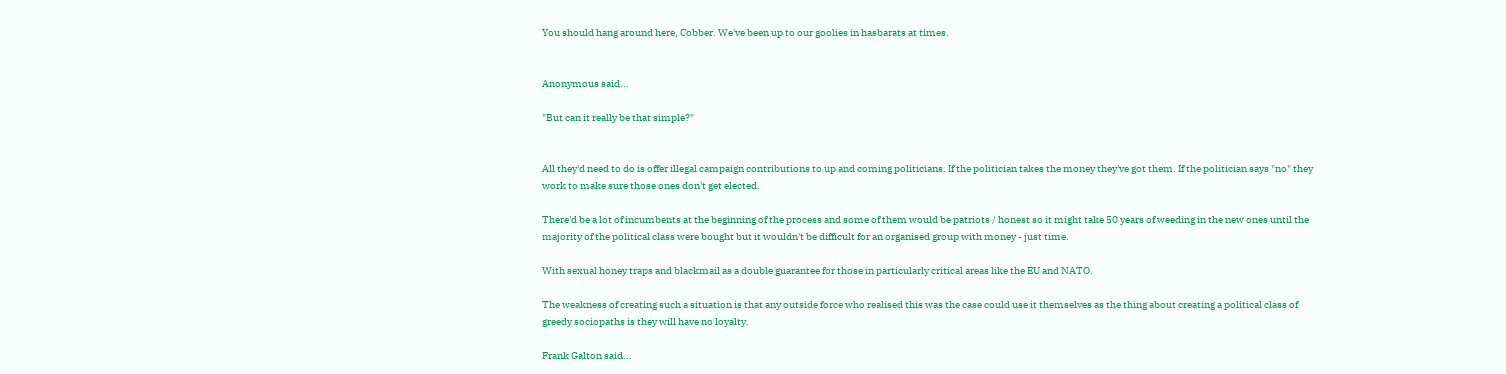You should hang around here, Cobber. We've been up to our goolies in hasbarats at times.


Anonymous said...

"But can it really be that simple?"


All they'd need to do is offer illegal campaign contributions to up and coming politicians. If the politician takes the money they've got them. If the politician says "no" they work to make sure those ones don't get elected.

There'd be a lot of incumbents at the beginning of the process and some of them would be patriots / honest so it might take 50 years of weeding in the new ones until the majority of the political class were bought but it wouldn't be difficult for an organised group with money - just time.

With sexual honey traps and blackmail as a double guarantee for those in particularly critical areas like the EU and NATO.

The weakness of creating such a situation is that any outside force who realised this was the case could use it themselves as the thing about creating a political class of greedy sociopaths is they will have no loyalty.

Frank Galton said...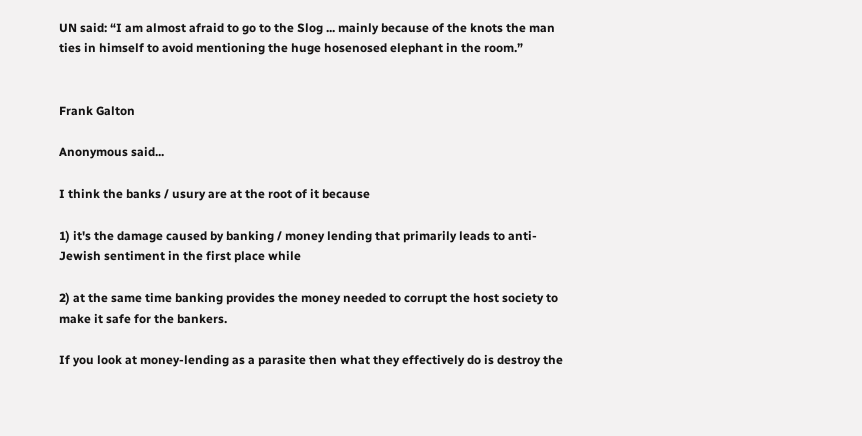UN said: “I am almost afraid to go to the Slog ... mainly because of the knots the man ties in himself to avoid mentioning the huge hosenosed elephant in the room.”


Frank Galton

Anonymous said...

I think the banks / usury are at the root of it because

1) it's the damage caused by banking / money lending that primarily leads to anti-Jewish sentiment in the first place while

2) at the same time banking provides the money needed to corrupt the host society to make it safe for the bankers.

If you look at money-lending as a parasite then what they effectively do is destroy the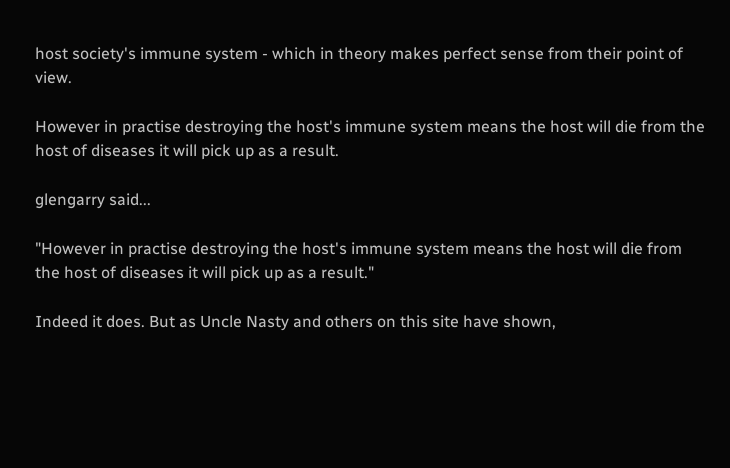host society's immune system - which in theory makes perfect sense from their point of view.

However in practise destroying the host's immune system means the host will die from the host of diseases it will pick up as a result.

glengarry said...

"However in practise destroying the host's immune system means the host will die from the host of diseases it will pick up as a result."

Indeed it does. But as Uncle Nasty and others on this site have shown,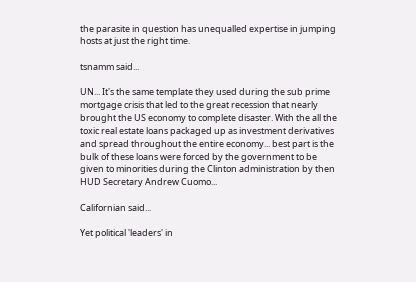the parasite in question has unequalled expertise in jumping hosts at just the right time.

tsnamm said...

UN... It's the same template they used during the sub prime mortgage crisis that led to the great recession that nearly brought the US economy to complete disaster. With the all the toxic real estate loans packaged up as investment derivatives and spread throughout the entire economy... best part is the bulk of these loans were forced by the government to be given to minorities during the Clinton administration by then HUD Secretary Andrew Cuomo...

Californian said...

Yet political 'leaders' in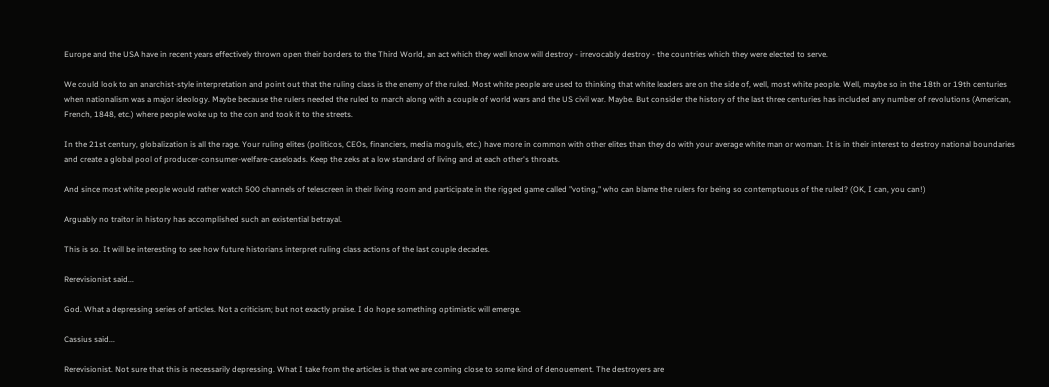Europe and the USA have in recent years effectively thrown open their borders to the Third World, an act which they well know will destroy - irrevocably destroy - the countries which they were elected to serve.

We could look to an anarchist-style interpretation and point out that the ruling class is the enemy of the ruled. Most white people are used to thinking that white leaders are on the side of, well, most white people. Well, maybe so in the 18th or 19th centuries when nationalism was a major ideology. Maybe because the rulers needed the ruled to march along with a couple of world wars and the US civil war. Maybe. But consider the history of the last three centuries has included any number of revolutions (American, French, 1848, etc.) where people woke up to the con and took it to the streets.

In the 21st century, globalization is all the rage. Your ruling elites (politicos, CEOs, financiers, media moguls, etc.) have more in common with other elites than they do with your average white man or woman. It is in their interest to destroy national boundaries and create a global pool of producer-consumer-welfare-caseloads. Keep the zeks at a low standard of living and at each other's throats.

And since most white people would rather watch 500 channels of telescreen in their living room and participate in the rigged game called "voting," who can blame the rulers for being so contemptuous of the ruled? (OK, I can, you can!)

Arguably no traitor in history has accomplished such an existential betrayal.

This is so. It will be interesting to see how future historians interpret ruling class actions of the last couple decades.

Rerevisionist said...

God. What a depressing series of articles. Not a criticism; but not exactly praise. I do hope something optimistic will emerge.

Cassius said...

Rerevisionist. Not sure that this is necessarily depressing. What I take from the articles is that we are coming close to some kind of denouement. The destroyers are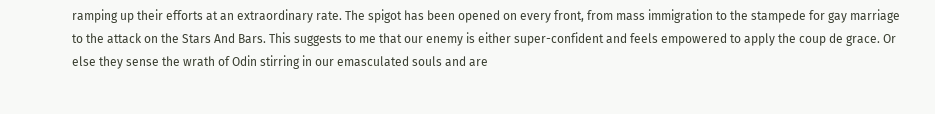ramping up their efforts at an extraordinary rate. The spigot has been opened on every front, from mass immigration to the stampede for gay marriage to the attack on the Stars And Bars. This suggests to me that our enemy is either super-confident and feels empowered to apply the coup de grace. Or else they sense the wrath of Odin stirring in our emasculated souls and are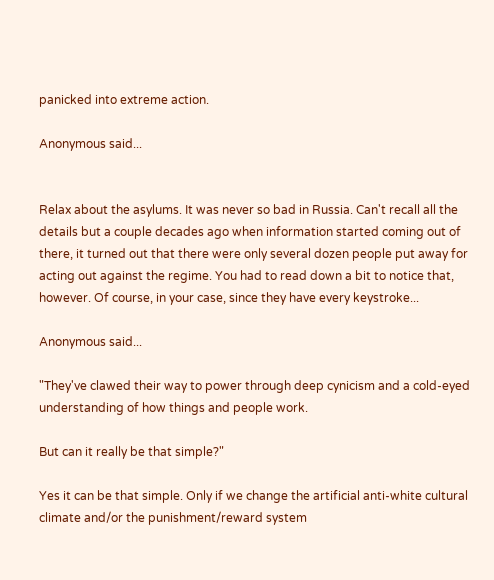panicked into extreme action.

Anonymous said...


Relax about the asylums. It was never so bad in Russia. Can't recall all the details but a couple decades ago when information started coming out of there, it turned out that there were only several dozen people put away for acting out against the regime. You had to read down a bit to notice that, however. Of course, in your case, since they have every keystroke...

Anonymous said...

"They've clawed their way to power through deep cynicism and a cold-eyed understanding of how things and people work.

But can it really be that simple?"

Yes it can be that simple. Only if we change the artificial anti-white cultural climate and/or the punishment/reward system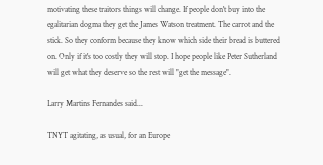motivating these traitors things will change. If people don't buy into the egalitarian dogma they get the James Watson treatment. The carrot and the stick. So they conform because they know which side their bread is buttered on. Only if it's too costly they will stop. I hope people like Peter Sutherland will get what they deserve so the rest will "get the message".

Larry Martins Fernandes said...

TNYT agitating, as usual, for an Europe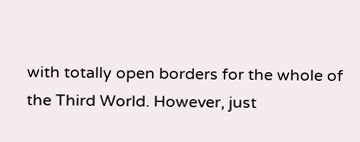with totally open borders for the whole of the Third World. However, just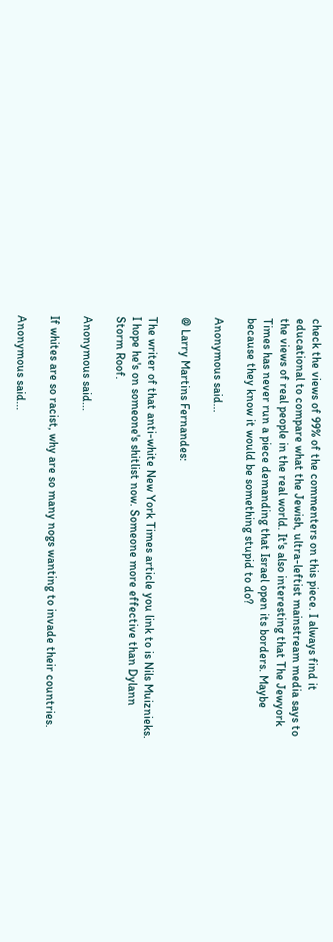check the views of 99% of the commenters on this piece. I always find it educational to compare what the Jewish, ultra-leftist mainstream media says to the views of real people in the real world. It's also interesting that The Jewyork Times has never run a piece demanding that Israel open its borders. Maybe because they know it would be something stupid to do?

Anonymous said...

@ Larry Martins Fernandes:

The writer of that anti-white New York Times article you link to is Nils Muiznieks. I hope he's on someone's shitlist now. Someone more effective than Dylann Storm Roof.

Anonymous said...

If whites are so racist, why are so many nogs wanting to invade their countries.

Anonymous said...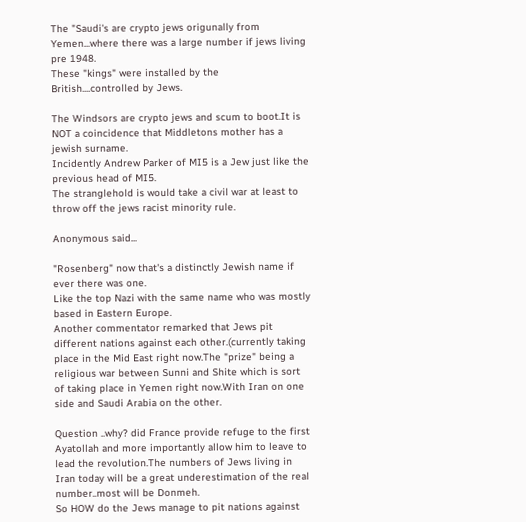The "Saudi's are crypto jews origunally from Yemen...where there was a large number if jews living pre 1948.
These "kings" were installed by the British....controlled by Jews.

The Windsors are crypto jews and scum to boot.It is NOT a coincidence that Middletons mother has a jewish surname.
Incidently Andrew Parker of MI5 is a Jew just like the previous head of MI5.
The stranglehold is would take a civil war at least to throw off the jews racist minority rule.

Anonymous said...

"Rosenberg" now that's a distinctly Jewish name if ever there was one.
Like the top Nazi with the same name who was mostly based in Eastern Europe.
Another commentator remarked that Jews pit different nations against each other.(currently taking place in the Mid East right now.The "prize" being a religious war between Sunni and Shite which is sort of taking place in Yemen right now.With Iran on one side and Saudi Arabia on the other.

Question ..why? did France provide refuge to the first Ayatollah and more importantly allow him to leave to lead the revolution.The numbers of Jews living in Iran today will be a great underestimation of the real number..most will be Donmeh.
So HOW do the Jews manage to pit nations against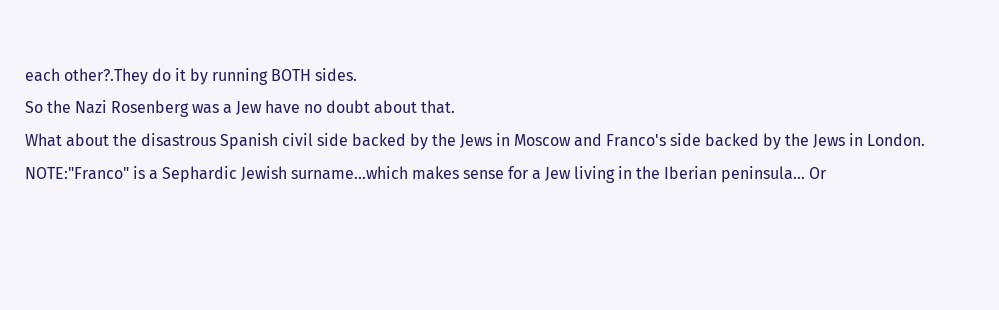each other?.They do it by running BOTH sides.
So the Nazi Rosenberg was a Jew have no doubt about that.
What about the disastrous Spanish civil side backed by the Jews in Moscow and Franco's side backed by the Jews in London.
NOTE:"Franco" is a Sephardic Jewish surname...which makes sense for a Jew living in the Iberian peninsula... Or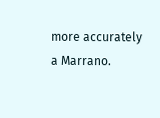more accurately a Marrano.